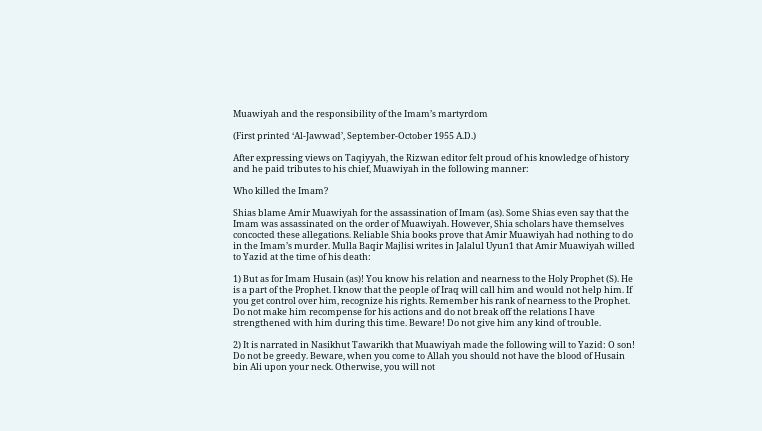Muawiyah and the responsibility of the Imam’s martyrdom

(First printed ‘Al-Jawwad’, September-October 1955 A.D.)

After expressing views on Taqiyyah, the Rizwan editor felt proud of his knowledge of history and he paid tributes to his chief, Muawiyah in the following manner:

Who killed the Imam?

Shias blame Amir Muawiyah for the assassination of Imam (as). Some Shias even say that the Imam was assassinated on the order of Muawiyah. However, Shia scholars have themselves concocted these allegations. Reliable Shia books prove that Amir Muawiyah had nothing to do in the Imam’s murder. Mulla Baqir Majlisi writes in Jalalul Uyun1 that Amir Muawiyah willed to Yazid at the time of his death:

1) But as for Imam Husain (as)! You know his relation and nearness to the Holy Prophet (S). He is a part of the Prophet. I know that the people of Iraq will call him and would not help him. If you get control over him, recognize his rights. Remember his rank of nearness to the Prophet. Do not make him recompense for his actions and do not break off the relations I have strengthened with him during this time. Beware! Do not give him any kind of trouble.

2) It is narrated in Nasikhut Tawarikh that Muawiyah made the following will to Yazid: O son! Do not be greedy. Beware, when you come to Allah you should not have the blood of Husain bin Ali upon your neck. Otherwise, you will not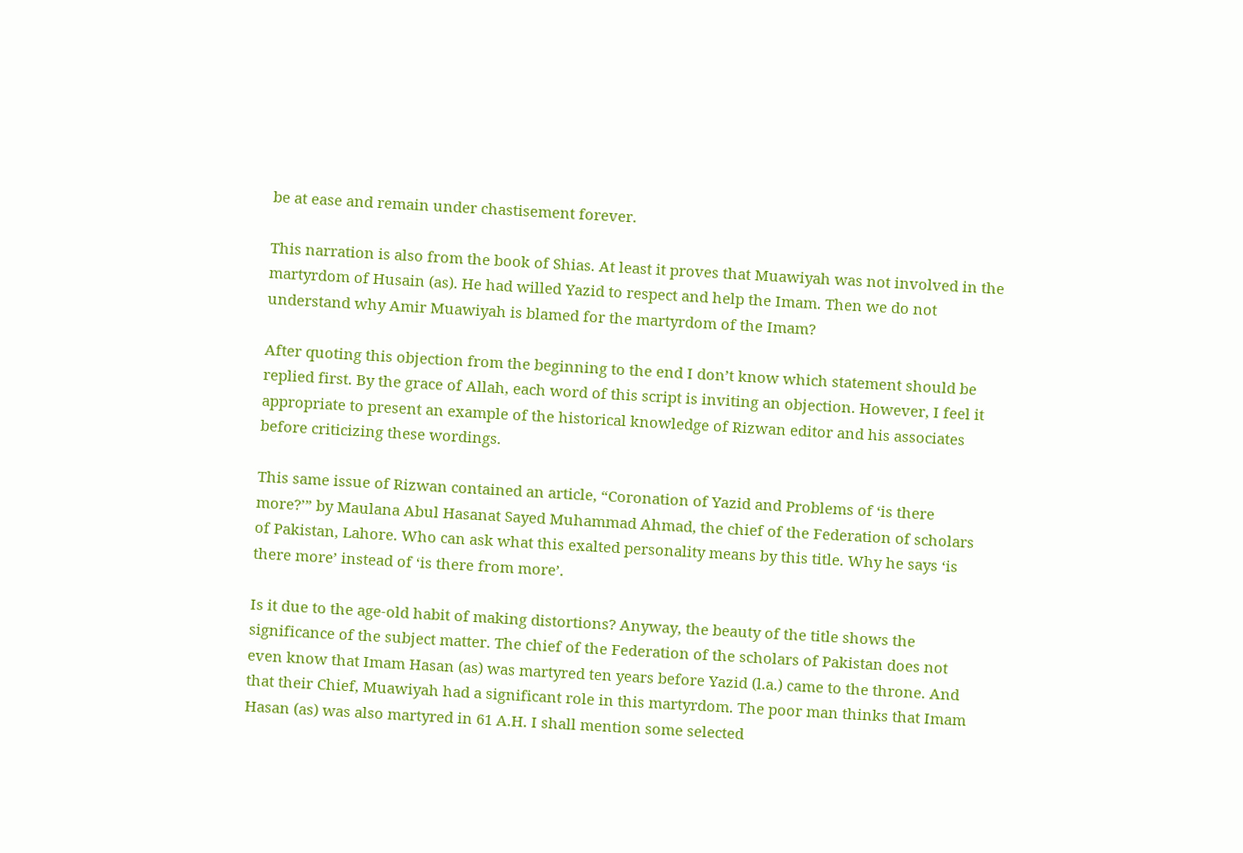be at ease and remain under chastisement forever.

This narration is also from the book of Shias. At least it proves that Muawiyah was not involved in the martyrdom of Husain (as). He had willed Yazid to respect and help the Imam. Then we do not understand why Amir Muawiyah is blamed for the martyrdom of the Imam?

After quoting this objection from the beginning to the end I don’t know which statement should be replied first. By the grace of Allah, each word of this script is inviting an objection. However, I feel it appropriate to present an example of the historical knowledge of Rizwan editor and his associates before criticizing these wordings.

This same issue of Rizwan contained an article, “Coronation of Yazid and Problems of ‘is there more?’” by Maulana Abul Hasanat Sayed Muhammad Ahmad, the chief of the Federation of scholars of Pakistan, Lahore. Who can ask what this exalted personality means by this title. Why he says ‘is there more’ instead of ‘is there from more’.

Is it due to the age-old habit of making distortions? Anyway, the beauty of the title shows the significance of the subject matter. The chief of the Federation of the scholars of Pakistan does not even know that Imam Hasan (as) was martyred ten years before Yazid (l.a.) came to the throne. And that their Chief, Muawiyah had a significant role in this martyrdom. The poor man thinks that Imam Hasan (as) was also martyred in 61 A.H. I shall mention some selected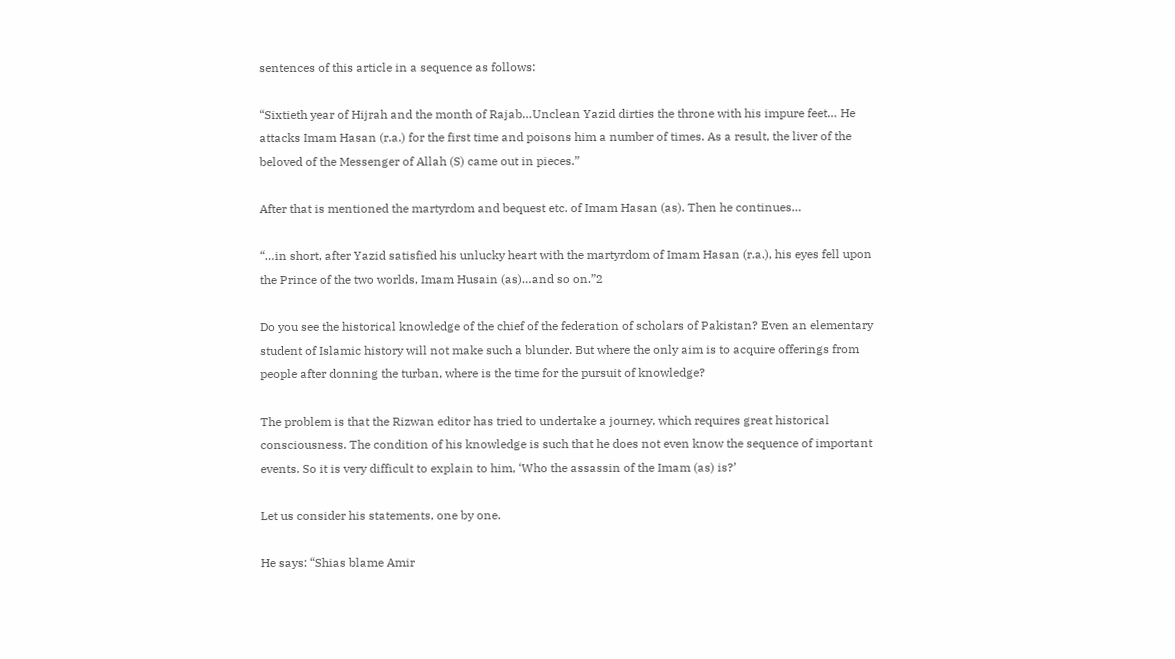sentences of this article in a sequence as follows:

“Sixtieth year of Hijrah and the month of Rajab…Unclean Yazid dirties the throne with his impure feet… He attacks Imam Hasan (r.a.) for the first time and poisons him a number of times. As a result, the liver of the beloved of the Messenger of Allah (S) came out in pieces.”

After that is mentioned the martyrdom and bequest etc. of Imam Hasan (as). Then he continues…

“…in short, after Yazid satisfied his unlucky heart with the martyrdom of Imam Hasan (r.a.), his eyes fell upon the Prince of the two worlds, Imam Husain (as)…and so on.”2

Do you see the historical knowledge of the chief of the federation of scholars of Pakistan? Even an elementary student of Islamic history will not make such a blunder. But where the only aim is to acquire offerings from people after donning the turban, where is the time for the pursuit of knowledge?

The problem is that the Rizwan editor has tried to undertake a journey, which requires great historical consciousness. The condition of his knowledge is such that he does not even know the sequence of important events. So it is very difficult to explain to him, ‘Who the assassin of the Imam (as) is?’

Let us consider his statements, one by one.

He says: “Shias blame Amir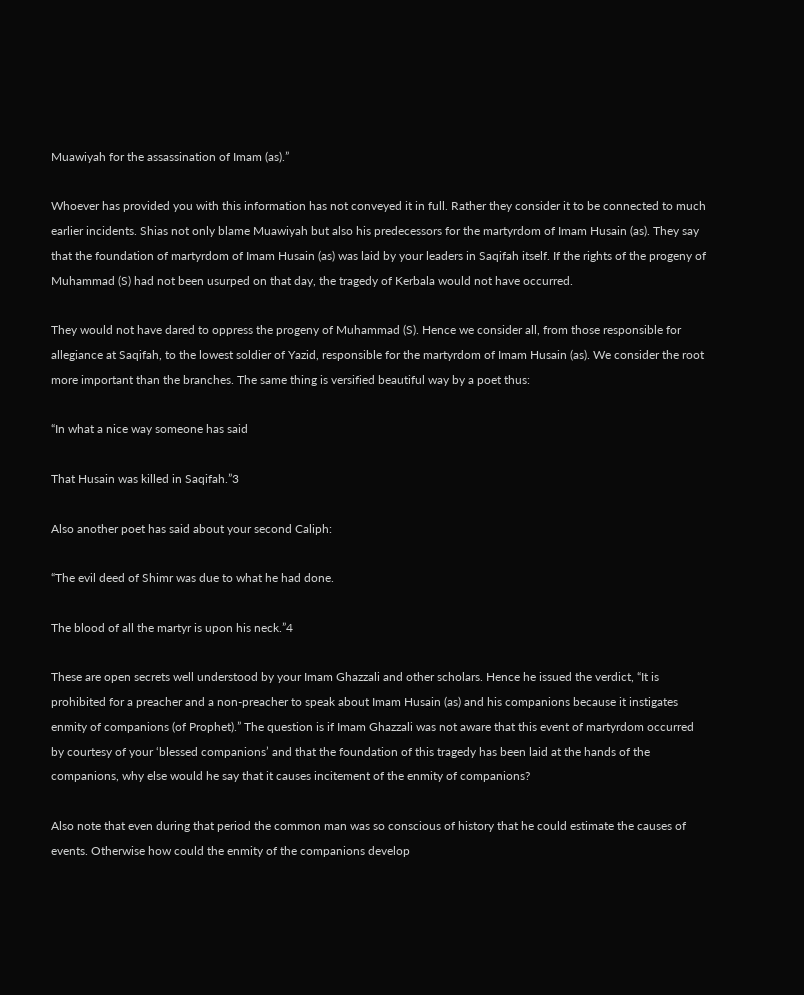Muawiyah for the assassination of Imam (as).”

Whoever has provided you with this information has not conveyed it in full. Rather they consider it to be connected to much earlier incidents. Shias not only blame Muawiyah but also his predecessors for the martyrdom of Imam Husain (as). They say that the foundation of martyrdom of Imam Husain (as) was laid by your leaders in Saqifah itself. If the rights of the progeny of Muhammad (S) had not been usurped on that day, the tragedy of Kerbala would not have occurred.

They would not have dared to oppress the progeny of Muhammad (S). Hence we consider all, from those responsible for allegiance at Saqifah, to the lowest soldier of Yazid, responsible for the martyrdom of Imam Husain (as). We consider the root more important than the branches. The same thing is versified beautiful way by a poet thus:

“In what a nice way someone has said

That Husain was killed in Saqifah.”3

Also another poet has said about your second Caliph:

“The evil deed of Shimr was due to what he had done.

The blood of all the martyr is upon his neck.”4

These are open secrets well understood by your Imam Ghazzali and other scholars. Hence he issued the verdict, “It is prohibited for a preacher and a non-preacher to speak about Imam Husain (as) and his companions because it instigates enmity of companions (of Prophet).” The question is if Imam Ghazzali was not aware that this event of martyrdom occurred by courtesy of your ‘blessed companions’ and that the foundation of this tragedy has been laid at the hands of the companions, why else would he say that it causes incitement of the enmity of companions?

Also note that even during that period the common man was so conscious of history that he could estimate the causes of events. Otherwise how could the enmity of the companions develop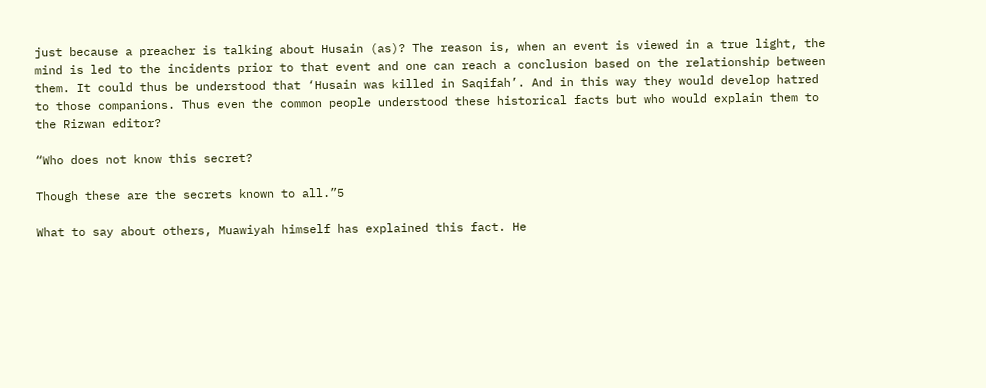just because a preacher is talking about Husain (as)? The reason is, when an event is viewed in a true light, the mind is led to the incidents prior to that event and one can reach a conclusion based on the relationship between them. It could thus be understood that ‘Husain was killed in Saqifah’. And in this way they would develop hatred to those companions. Thus even the common people understood these historical facts but who would explain them to the Rizwan editor?

“Who does not know this secret?

Though these are the secrets known to all.”5

What to say about others, Muawiyah himself has explained this fact. He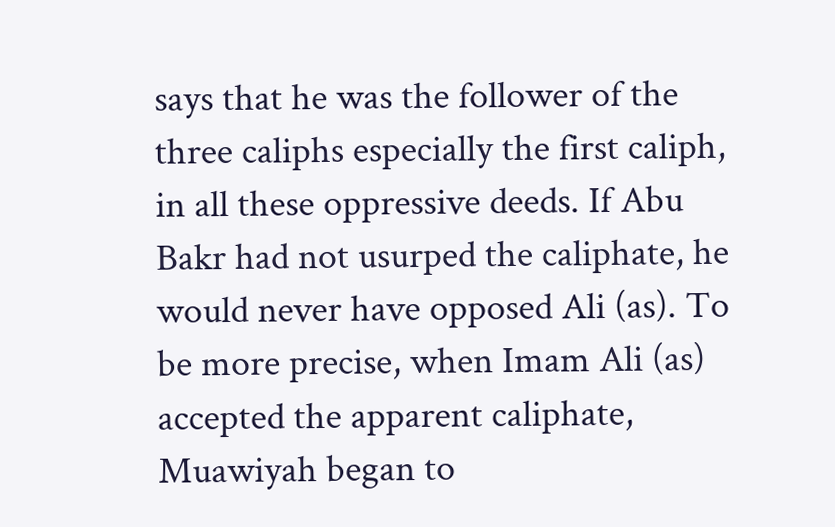says that he was the follower of the three caliphs especially the first caliph, in all these oppressive deeds. If Abu Bakr had not usurped the caliphate, he would never have opposed Ali (as). To be more precise, when Imam Ali (as) accepted the apparent caliphate, Muawiyah began to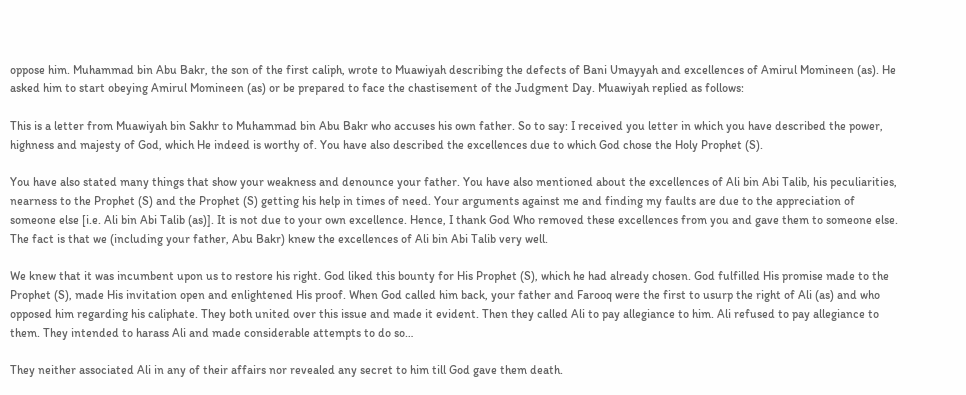oppose him. Muhammad bin Abu Bakr, the son of the first caliph, wrote to Muawiyah describing the defects of Bani Umayyah and excellences of Amirul Momineen (as). He asked him to start obeying Amirul Momineen (as) or be prepared to face the chastisement of the Judgment Day. Muawiyah replied as follows:

This is a letter from Muawiyah bin Sakhr to Muhammad bin Abu Bakr who accuses his own father. So to say: I received you letter in which you have described the power, highness and majesty of God, which He indeed is worthy of. You have also described the excellences due to which God chose the Holy Prophet (S).

You have also stated many things that show your weakness and denounce your father. You have also mentioned about the excellences of Ali bin Abi Talib, his peculiarities, nearness to the Prophet (S) and the Prophet (S) getting his help in times of need. Your arguments against me and finding my faults are due to the appreciation of someone else [i.e. Ali bin Abi Talib (as)]. It is not due to your own excellence. Hence, I thank God Who removed these excellences from you and gave them to someone else. The fact is that we (including your father, Abu Bakr) knew the excellences of Ali bin Abi Talib very well.

We knew that it was incumbent upon us to restore his right. God liked this bounty for His Prophet (S), which he had already chosen. God fulfilled His promise made to the Prophet (S), made His invitation open and enlightened His proof. When God called him back, your father and Farooq were the first to usurp the right of Ali (as) and who opposed him regarding his caliphate. They both united over this issue and made it evident. Then they called Ali to pay allegiance to him. Ali refused to pay allegiance to them. They intended to harass Ali and made considerable attempts to do so…

They neither associated Ali in any of their affairs nor revealed any secret to him till God gave them death.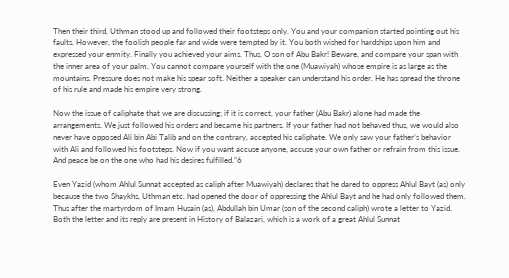Then their third, Uthman stood up and followed their footsteps only. You and your companion started pointing out his faults. However, the foolish people far and wide were tempted by it. You both wished for hardships upon him and expressed your enmity. Finally you achieved your aims. Thus, O son of Abu Bakr! Beware, and compare your span with the inner area of your palm. You cannot compare yourself with the one (Muawiyah) whose empire is as large as the mountains. Pressure does not make his spear soft. Neither a speaker can understand his order. He has spread the throne of his rule and made his empire very strong.

Now the issue of caliphate that we are discussing; if it is correct, your father (Abu Bakr) alone had made the arrangements. We just followed his orders and became his partners. If your father had not behaved thus, we would also never have opposed Ali bin Abi Talib and on the contrary, accepted his caliphate. We only saw your father’s behavior with Ali and followed his footsteps. Now if you want accuse anyone, accuse your own father or refrain from this issue. And peace be on the one who had his desires fulfilled.”6

Even Yazid (whom Ahlul Sunnat accepted as caliph after Muawiyah) declares that he dared to oppress Ahlul Bayt (as) only because the two Shaykhs, Uthman etc. had opened the door of oppressing the Ahlul Bayt and he had only followed them. Thus after the martyrdom of Imam Husain (as), Abdullah bin Umar (son of the second caliph) wrote a letter to Yazid. Both the letter and its reply are present in History of Balazari, which is a work of a great Ahlul Sunnat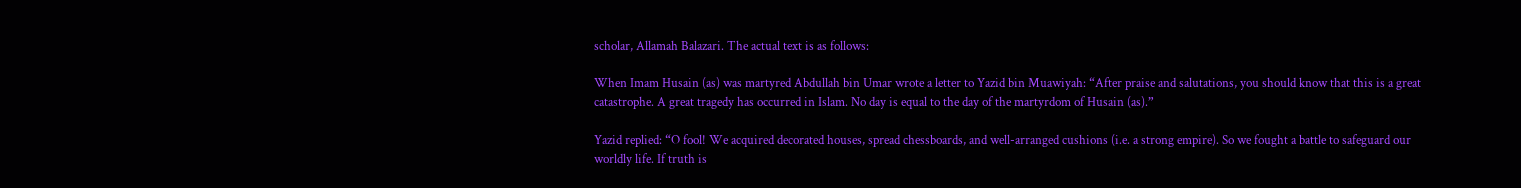scholar, Allamah Balazari. The actual text is as follows:

When Imam Husain (as) was martyred Abdullah bin Umar wrote a letter to Yazid bin Muawiyah: “After praise and salutations, you should know that this is a great catastrophe. A great tragedy has occurred in Islam. No day is equal to the day of the martyrdom of Husain (as).”

Yazid replied: “O fool! We acquired decorated houses, spread chessboards, and well-arranged cushions (i.e. a strong empire). So we fought a battle to safeguard our worldly life. If truth is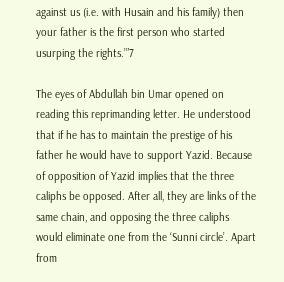against us (i.e. with Husain and his family) then your father is the first person who started usurping the rights.’”7

The eyes of Abdullah bin Umar opened on reading this reprimanding letter. He understood that if he has to maintain the prestige of his father he would have to support Yazid. Because of opposition of Yazid implies that the three caliphs be opposed. After all, they are links of the same chain, and opposing the three caliphs would eliminate one from the ‘Sunni circle’. Apart from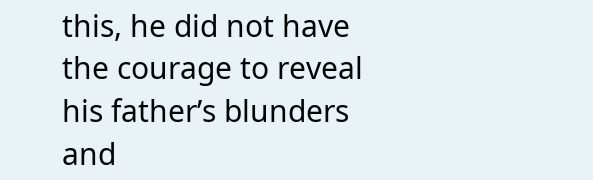this, he did not have the courage to reveal his father’s blunders and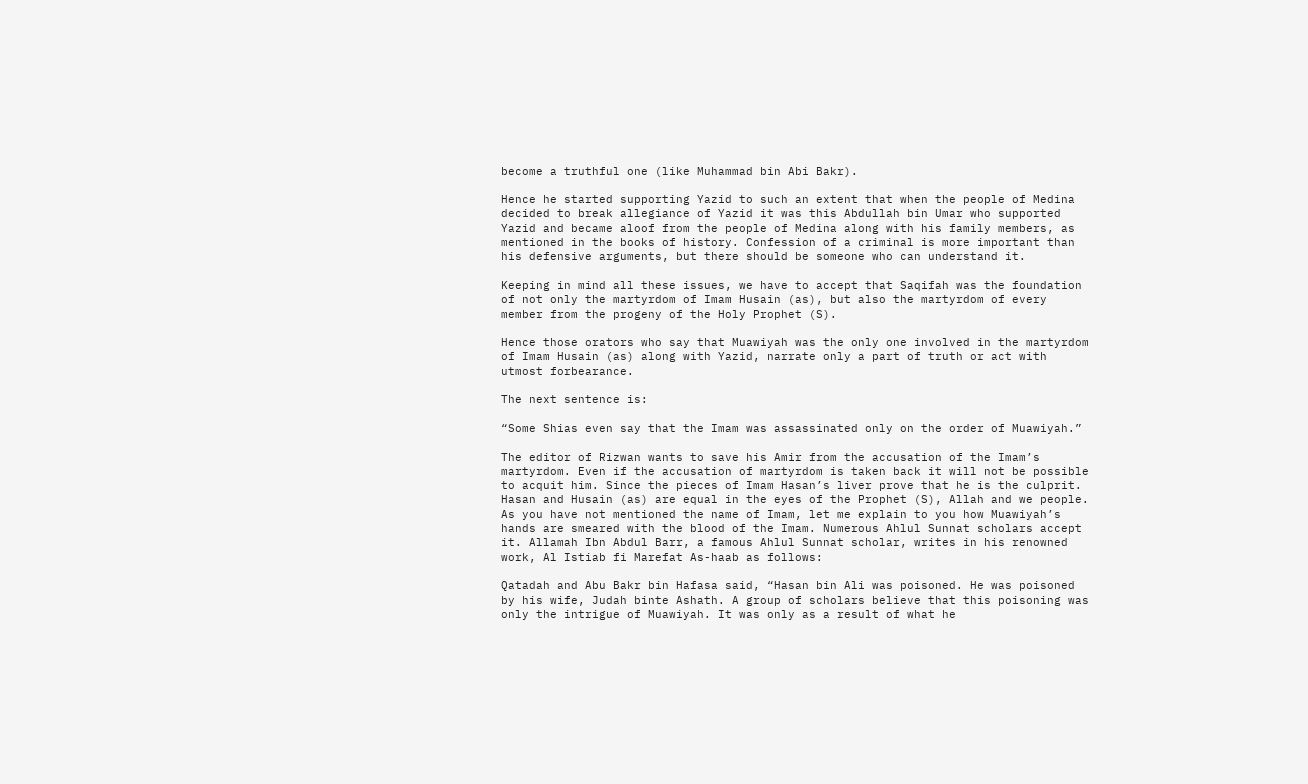become a truthful one (like Muhammad bin Abi Bakr).

Hence he started supporting Yazid to such an extent that when the people of Medina decided to break allegiance of Yazid it was this Abdullah bin Umar who supported Yazid and became aloof from the people of Medina along with his family members, as mentioned in the books of history. Confession of a criminal is more important than his defensive arguments, but there should be someone who can understand it.

Keeping in mind all these issues, we have to accept that Saqifah was the foundation of not only the martyrdom of Imam Husain (as), but also the martyrdom of every member from the progeny of the Holy Prophet (S).

Hence those orators who say that Muawiyah was the only one involved in the martyrdom of Imam Husain (as) along with Yazid, narrate only a part of truth or act with utmost forbearance.

The next sentence is:

“Some Shias even say that the Imam was assassinated only on the order of Muawiyah.”

The editor of Rizwan wants to save his Amir from the accusation of the Imam’s martyrdom. Even if the accusation of martyrdom is taken back it will not be possible to acquit him. Since the pieces of Imam Hasan’s liver prove that he is the culprit. Hasan and Husain (as) are equal in the eyes of the Prophet (S), Allah and we people. As you have not mentioned the name of Imam, let me explain to you how Muawiyah’s hands are smeared with the blood of the Imam. Numerous Ahlul Sunnat scholars accept it. Allamah Ibn Abdul Barr, a famous Ahlul Sunnat scholar, writes in his renowned work, Al Istiab fi Marefat As-haab as follows:

Qatadah and Abu Bakr bin Hafasa said, “Hasan bin Ali was poisoned. He was poisoned by his wife, Judah binte Ashath. A group of scholars believe that this poisoning was only the intrigue of Muawiyah. It was only as a result of what he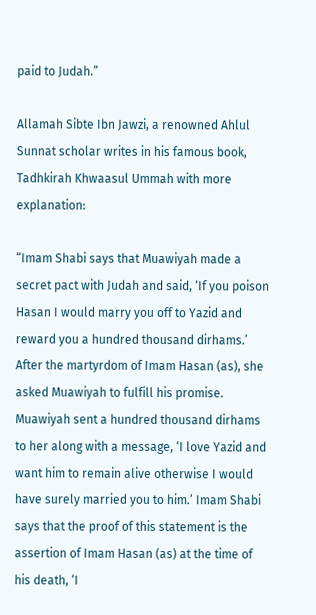paid to Judah.”

Allamah Sibte Ibn Jawzi, a renowned Ahlul Sunnat scholar writes in his famous book, Tadhkirah Khwaasul Ummah with more explanation:

“Imam Shabi says that Muawiyah made a secret pact with Judah and said, ‘If you poison Hasan I would marry you off to Yazid and reward you a hundred thousand dirhams.’ After the martyrdom of Imam Hasan (as), she asked Muawiyah to fulfill his promise. Muawiyah sent a hundred thousand dirhams to her along with a message, ‘I love Yazid and want him to remain alive otherwise I would have surely married you to him.’ Imam Shabi says that the proof of this statement is the assertion of Imam Hasan (as) at the time of his death, ‘I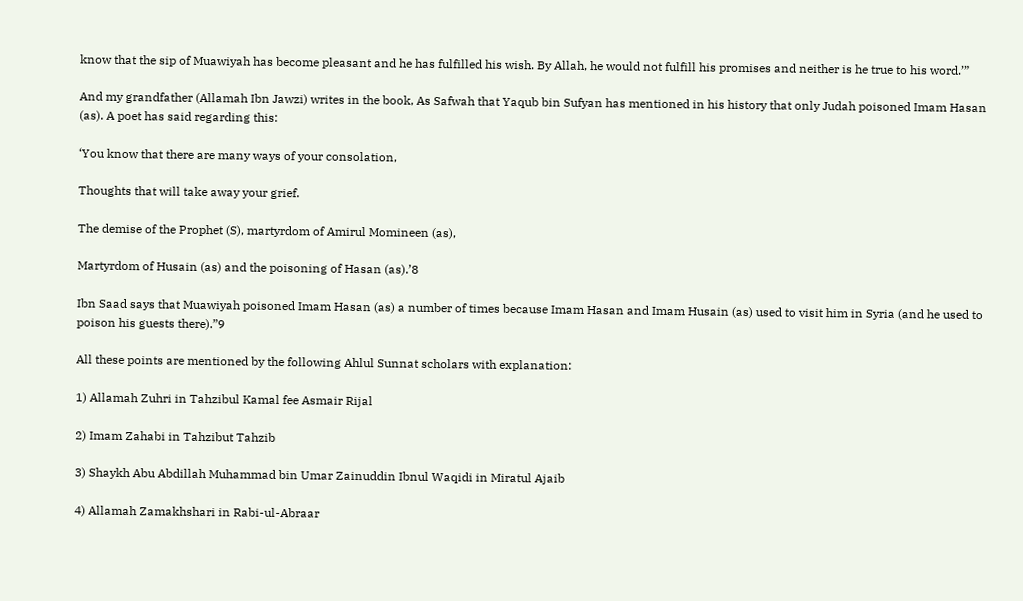know that the sip of Muawiyah has become pleasant and he has fulfilled his wish. By Allah, he would not fulfill his promises and neither is he true to his word.’”

And my grandfather (Allamah Ibn Jawzi) writes in the book, As Safwah that Yaqub bin Sufyan has mentioned in his history that only Judah poisoned Imam Hasan (as). A poet has said regarding this:

‘You know that there are many ways of your consolation,

Thoughts that will take away your grief.

The demise of the Prophet (S), martyrdom of Amirul Momineen (as),

Martyrdom of Husain (as) and the poisoning of Hasan (as).’8

Ibn Saad says that Muawiyah poisoned Imam Hasan (as) a number of times because Imam Hasan and Imam Husain (as) used to visit him in Syria (and he used to poison his guests there).”9

All these points are mentioned by the following Ahlul Sunnat scholars with explanation:

1) Allamah Zuhri in Tahzibul Kamal fee Asmair Rijal

2) Imam Zahabi in Tahzibut Tahzib

3) Shaykh Abu Abdillah Muhammad bin Umar Zainuddin Ibnul Waqidi in Miratul Ajaib

4) Allamah Zamakhshari in Rabi-ul-Abraar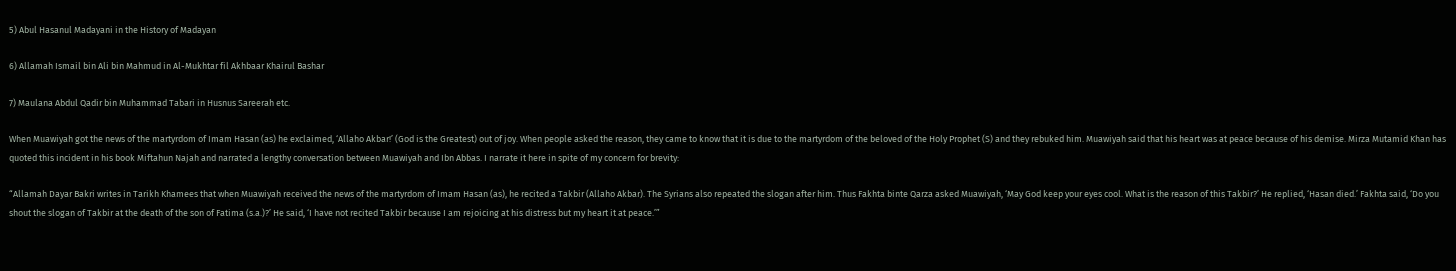5) Abul Hasanul Madayani in the History of Madayan

6) Allamah Ismail bin Ali bin Mahmud in Al-Mukhtar fil Akhbaar Khairul Bashar

7) Maulana Abdul Qadir bin Muhammad Tabari in Husnus Sareerah etc.

When Muawiyah got the news of the martyrdom of Imam Hasan (as) he exclaimed, ‘Allaho Akbar!’ (God is the Greatest) out of joy. When people asked the reason, they came to know that it is due to the martyrdom of the beloved of the Holy Prophet (S) and they rebuked him. Muawiyah said that his heart was at peace because of his demise. Mirza Mutamid Khan has quoted this incident in his book Miftahun Najah and narrated a lengthy conversation between Muawiyah and Ibn Abbas. I narrate it here in spite of my concern for brevity:

“Allamah Dayar Bakri writes in Tarikh Khamees that when Muawiyah received the news of the martyrdom of Imam Hasan (as), he recited a Takbir (Allaho Akbar). The Syrians also repeated the slogan after him. Thus Fakhta binte Qarza asked Muawiyah, ‘May God keep your eyes cool. What is the reason of this Takbir?’ He replied, ‘Hasan died.’ Fakhta said, ‘Do you shout the slogan of Takbir at the death of the son of Fatima (s.a.)?’ He said, ‘I have not recited Takbir because I am rejoicing at his distress but my heart it at peace.’”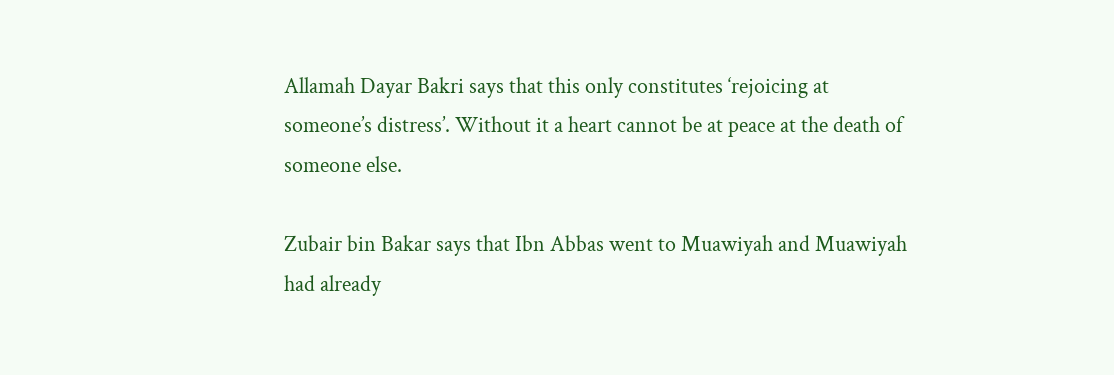Allamah Dayar Bakri says that this only constitutes ‘rejoicing at someone’s distress’. Without it a heart cannot be at peace at the death of someone else.

Zubair bin Bakar says that Ibn Abbas went to Muawiyah and Muawiyah had already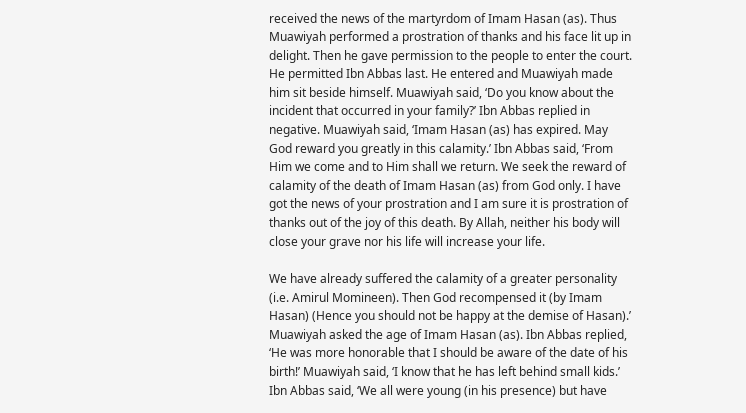received the news of the martyrdom of Imam Hasan (as). Thus Muawiyah performed a prostration of thanks and his face lit up in delight. Then he gave permission to the people to enter the court. He permitted Ibn Abbas last. He entered and Muawiyah made him sit beside himself. Muawiyah said, ‘Do you know about the incident that occurred in your family?’ Ibn Abbas replied in negative. Muawiyah said, ‘Imam Hasan (as) has expired. May God reward you greatly in this calamity.’ Ibn Abbas said, ‘From Him we come and to Him shall we return. We seek the reward of calamity of the death of Imam Hasan (as) from God only. I have got the news of your prostration and I am sure it is prostration of thanks out of the joy of this death. By Allah, neither his body will close your grave nor his life will increase your life.

We have already suffered the calamity of a greater personality (i.e. Amirul Momineen). Then God recompensed it (by Imam Hasan) (Hence you should not be happy at the demise of Hasan).’ Muawiyah asked the age of Imam Hasan (as). Ibn Abbas replied, ‘He was more honorable that I should be aware of the date of his birth!’ Muawiyah said, ‘I know that he has left behind small kids.’ Ibn Abbas said, ‘We all were young (in his presence) but have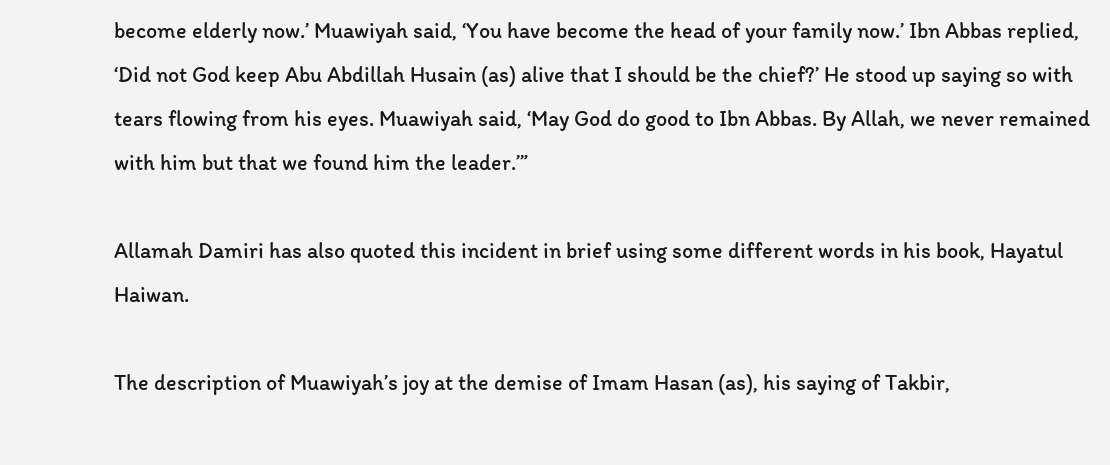become elderly now.’ Muawiyah said, ‘You have become the head of your family now.’ Ibn Abbas replied, ‘Did not God keep Abu Abdillah Husain (as) alive that I should be the chief?’ He stood up saying so with tears flowing from his eyes. Muawiyah said, ‘May God do good to Ibn Abbas. By Allah, we never remained with him but that we found him the leader.’”

Allamah Damiri has also quoted this incident in brief using some different words in his book, Hayatul Haiwan.

The description of Muawiyah’s joy at the demise of Imam Hasan (as), his saying of Takbir,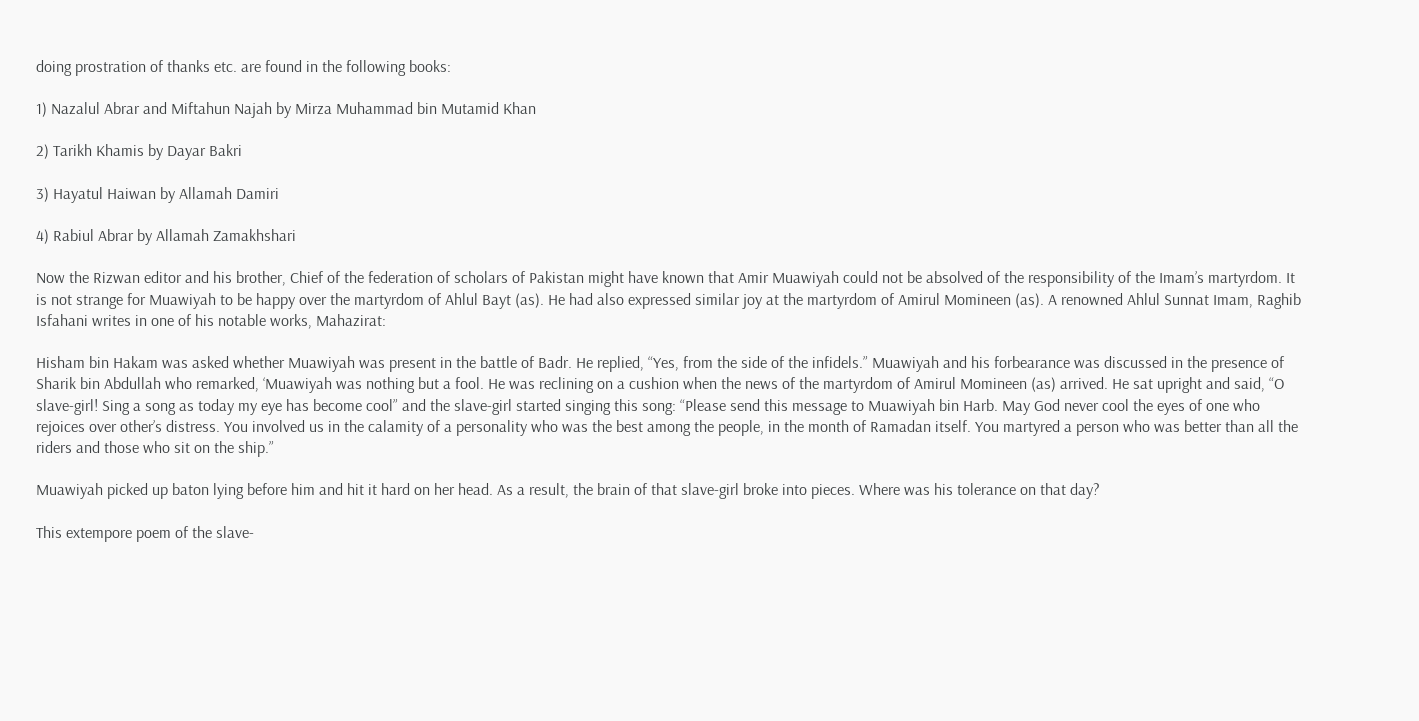doing prostration of thanks etc. are found in the following books:

1) Nazalul Abrar and Miftahun Najah by Mirza Muhammad bin Mutamid Khan

2) Tarikh Khamis by Dayar Bakri

3) Hayatul Haiwan by Allamah Damiri

4) Rabiul Abrar by Allamah Zamakhshari

Now the Rizwan editor and his brother, Chief of the federation of scholars of Pakistan might have known that Amir Muawiyah could not be absolved of the responsibility of the Imam’s martyrdom. It is not strange for Muawiyah to be happy over the martyrdom of Ahlul Bayt (as). He had also expressed similar joy at the martyrdom of Amirul Momineen (as). A renowned Ahlul Sunnat Imam, Raghib Isfahani writes in one of his notable works, Mahazirat:

Hisham bin Hakam was asked whether Muawiyah was present in the battle of Badr. He replied, “Yes, from the side of the infidels.” Muawiyah and his forbearance was discussed in the presence of Sharik bin Abdullah who remarked, ‘Muawiyah was nothing but a fool. He was reclining on a cushion when the news of the martyrdom of Amirul Momineen (as) arrived. He sat upright and said, “O slave-girl! Sing a song as today my eye has become cool” and the slave-girl started singing this song: “Please send this message to Muawiyah bin Harb. May God never cool the eyes of one who rejoices over other’s distress. You involved us in the calamity of a personality who was the best among the people, in the month of Ramadan itself. You martyred a person who was better than all the riders and those who sit on the ship.”

Muawiyah picked up baton lying before him and hit it hard on her head. As a result, the brain of that slave-girl broke into pieces. Where was his tolerance on that day?

This extempore poem of the slave-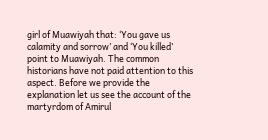girl of Muawiyah that: ‘You gave us calamity and sorrow’ and ‘You killed’ point to Muawiyah. The common historians have not paid attention to this aspect. Before we provide the explanation let us see the account of the martyrdom of Amirul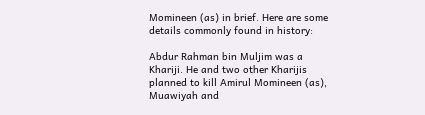Momineen (as) in brief. Here are some details commonly found in history:

Abdur Rahman bin Muljim was a Khariji. He and two other Kharijis planned to kill Amirul Momineen (as), Muawiyah and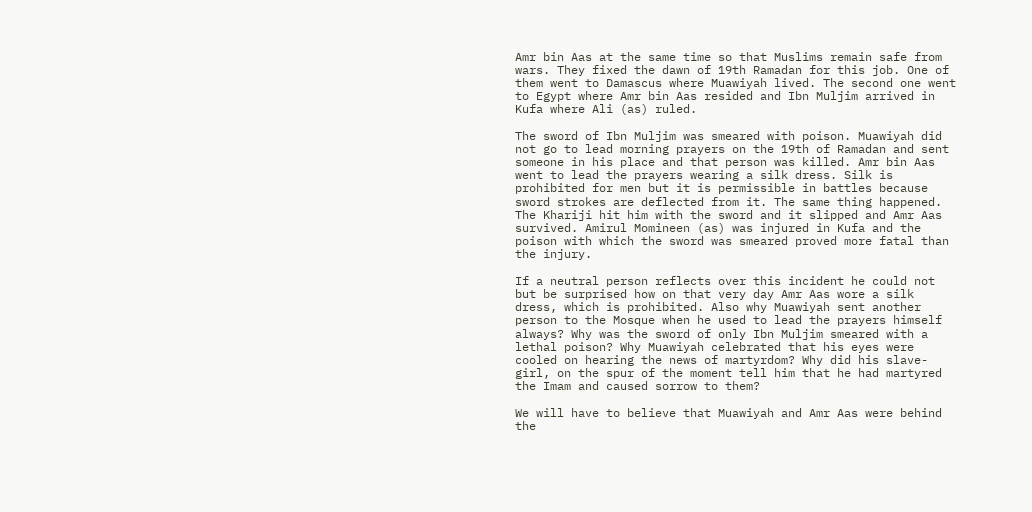Amr bin Aas at the same time so that Muslims remain safe from wars. They fixed the dawn of 19th Ramadan for this job. One of them went to Damascus where Muawiyah lived. The second one went to Egypt where Amr bin Aas resided and Ibn Muljim arrived in Kufa where Ali (as) ruled.

The sword of Ibn Muljim was smeared with poison. Muawiyah did not go to lead morning prayers on the 19th of Ramadan and sent someone in his place and that person was killed. Amr bin Aas went to lead the prayers wearing a silk dress. Silk is prohibited for men but it is permissible in battles because sword strokes are deflected from it. The same thing happened. The Khariji hit him with the sword and it slipped and Amr Aas survived. Amirul Momineen (as) was injured in Kufa and the poison with which the sword was smeared proved more fatal than the injury.

If a neutral person reflects over this incident he could not but be surprised how on that very day Amr Aas wore a silk dress, which is prohibited. Also why Muawiyah sent another person to the Mosque when he used to lead the prayers himself always? Why was the sword of only Ibn Muljim smeared with a lethal poison? Why Muawiyah celebrated that his eyes were cooled on hearing the news of martyrdom? Why did his slave-girl, on the spur of the moment tell him that he had martyred the Imam and caused sorrow to them?

We will have to believe that Muawiyah and Amr Aas were behind the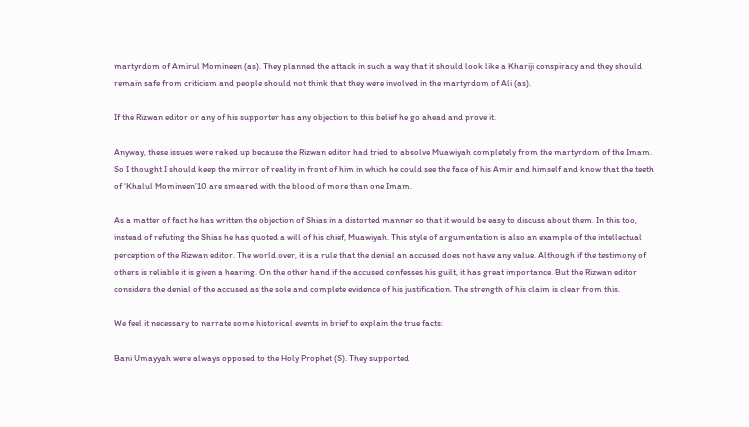martyrdom of Amirul Momineen (as). They planned the attack in such a way that it should look like a Khariji conspiracy and they should remain safe from criticism and people should not think that they were involved in the martyrdom of Ali (as).

If the Rizwan editor or any of his supporter has any objection to this belief he go ahead and prove it.

Anyway, these issues were raked up because the Rizwan editor had tried to absolve Muawiyah completely from the martyrdom of the Imam. So I thought I should keep the mirror of reality in front of him in which he could see the face of his Amir and himself and know that the teeth of ‘Khalul Momineen’10 are smeared with the blood of more than one Imam.

As a matter of fact he has written the objection of Shias in a distorted manner so that it would be easy to discuss about them. In this too, instead of refuting the Shias he has quoted a will of his chief, Muawiyah. This style of argumentation is also an example of the intellectual perception of the Rizwan editor. The world over, it is a rule that the denial an accused does not have any value. Although if the testimony of others is reliable it is given a hearing. On the other hand if the accused confesses his guilt, it has great importance. But the Rizwan editor considers the denial of the accused as the sole and complete evidence of his justification. The strength of his claim is clear from this.

We feel it necessary to narrate some historical events in brief to explain the true facts:

Bani Umayyah were always opposed to the Holy Prophet (S). They supported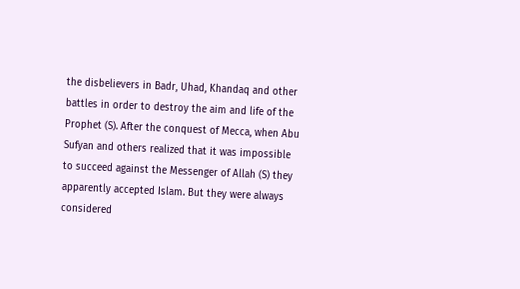the disbelievers in Badr, Uhad, Khandaq and other battles in order to destroy the aim and life of the Prophet (S). After the conquest of Mecca, when Abu Sufyan and others realized that it was impossible to succeed against the Messenger of Allah (S) they apparently accepted Islam. But they were always considered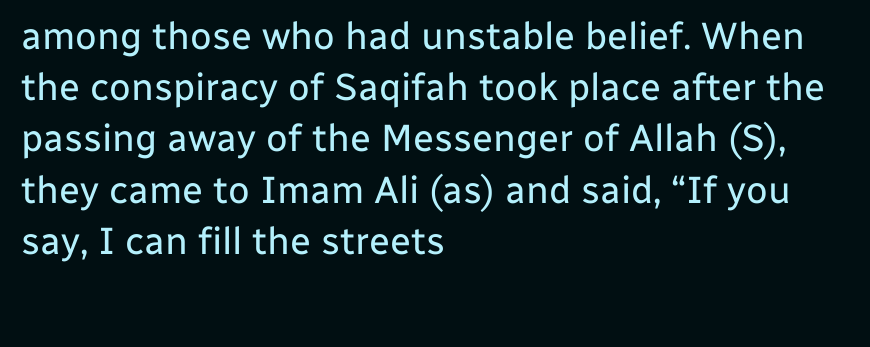among those who had unstable belief. When the conspiracy of Saqifah took place after the passing away of the Messenger of Allah (S), they came to Imam Ali (as) and said, “If you say, I can fill the streets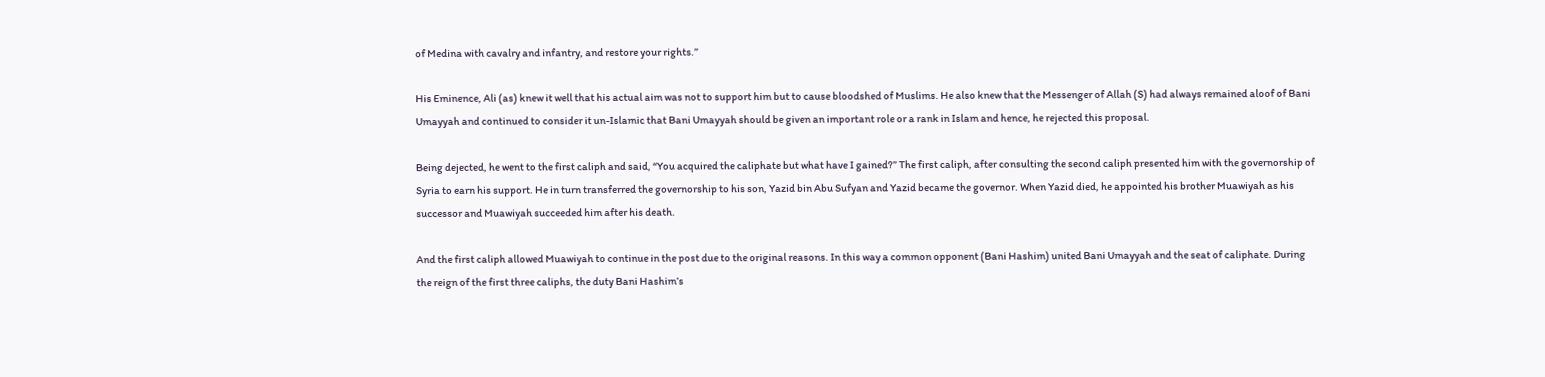of Medina with cavalry and infantry, and restore your rights.”

His Eminence, Ali (as) knew it well that his actual aim was not to support him but to cause bloodshed of Muslims. He also knew that the Messenger of Allah (S) had always remained aloof of Bani Umayyah and continued to consider it un-Islamic that Bani Umayyah should be given an important role or a rank in Islam and hence, he rejected this proposal.

Being dejected, he went to the first caliph and said, “You acquired the caliphate but what have I gained?” The first caliph, after consulting the second caliph presented him with the governorship of Syria to earn his support. He in turn transferred the governorship to his son, Yazid bin Abu Sufyan and Yazid became the governor. When Yazid died, he appointed his brother Muawiyah as his successor and Muawiyah succeeded him after his death.

And the first caliph allowed Muawiyah to continue in the post due to the original reasons. In this way a common opponent (Bani Hashim) united Bani Umayyah and the seat of caliphate. During the reign of the first three caliphs, the duty Bani Hashim’s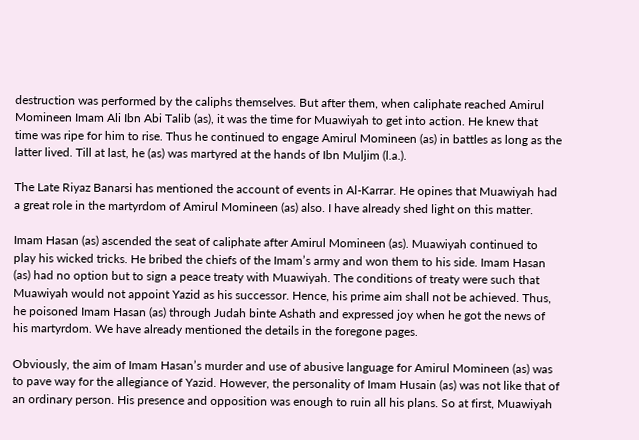destruction was performed by the caliphs themselves. But after them, when caliphate reached Amirul Momineen Imam Ali Ibn Abi Talib (as), it was the time for Muawiyah to get into action. He knew that time was ripe for him to rise. Thus he continued to engage Amirul Momineen (as) in battles as long as the latter lived. Till at last, he (as) was martyred at the hands of Ibn Muljim (l.a.).

The Late Riyaz Banarsi has mentioned the account of events in Al-Karrar. He opines that Muawiyah had a great role in the martyrdom of Amirul Momineen (as) also. I have already shed light on this matter.

Imam Hasan (as) ascended the seat of caliphate after Amirul Momineen (as). Muawiyah continued to play his wicked tricks. He bribed the chiefs of the Imam’s army and won them to his side. Imam Hasan (as) had no option but to sign a peace treaty with Muawiyah. The conditions of treaty were such that Muawiyah would not appoint Yazid as his successor. Hence, his prime aim shall not be achieved. Thus, he poisoned Imam Hasan (as) through Judah binte Ashath and expressed joy when he got the news of his martyrdom. We have already mentioned the details in the foregone pages.

Obviously, the aim of Imam Hasan’s murder and use of abusive language for Amirul Momineen (as) was to pave way for the allegiance of Yazid. However, the personality of Imam Husain (as) was not like that of an ordinary person. His presence and opposition was enough to ruin all his plans. So at first, Muawiyah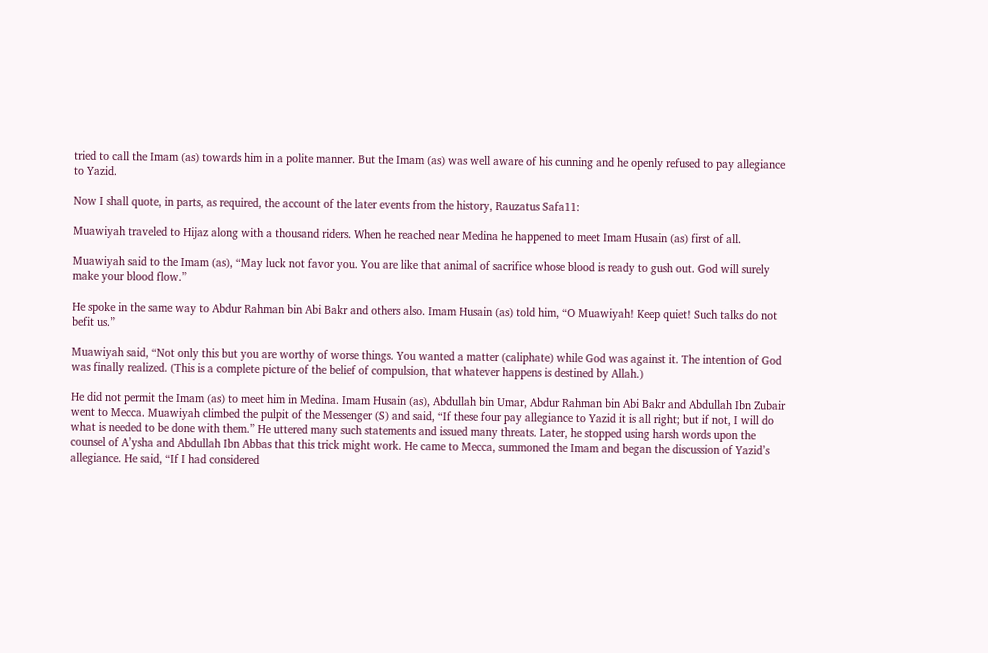tried to call the Imam (as) towards him in a polite manner. But the Imam (as) was well aware of his cunning and he openly refused to pay allegiance to Yazid.

Now I shall quote, in parts, as required, the account of the later events from the history, Rauzatus Safa11:

Muawiyah traveled to Hijaz along with a thousand riders. When he reached near Medina he happened to meet Imam Husain (as) first of all.

Muawiyah said to the Imam (as), “May luck not favor you. You are like that animal of sacrifice whose blood is ready to gush out. God will surely make your blood flow.”

He spoke in the same way to Abdur Rahman bin Abi Bakr and others also. Imam Husain (as) told him, “O Muawiyah! Keep quiet! Such talks do not befit us.”

Muawiyah said, “Not only this but you are worthy of worse things. You wanted a matter (caliphate) while God was against it. The intention of God was finally realized. (This is a complete picture of the belief of compulsion, that whatever happens is destined by Allah.)

He did not permit the Imam (as) to meet him in Medina. Imam Husain (as), Abdullah bin Umar, Abdur Rahman bin Abi Bakr and Abdullah Ibn Zubair went to Mecca. Muawiyah climbed the pulpit of the Messenger (S) and said, “If these four pay allegiance to Yazid it is all right; but if not, I will do what is needed to be done with them.” He uttered many such statements and issued many threats. Later, he stopped using harsh words upon the counsel of A’ysha and Abdullah Ibn Abbas that this trick might work. He came to Mecca, summoned the Imam and began the discussion of Yazid’s allegiance. He said, “If I had considered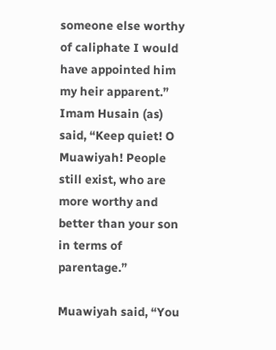someone else worthy of caliphate I would have appointed him my heir apparent.” Imam Husain (as) said, “Keep quiet! O Muawiyah! People still exist, who are more worthy and better than your son in terms of parentage.”

Muawiyah said, “You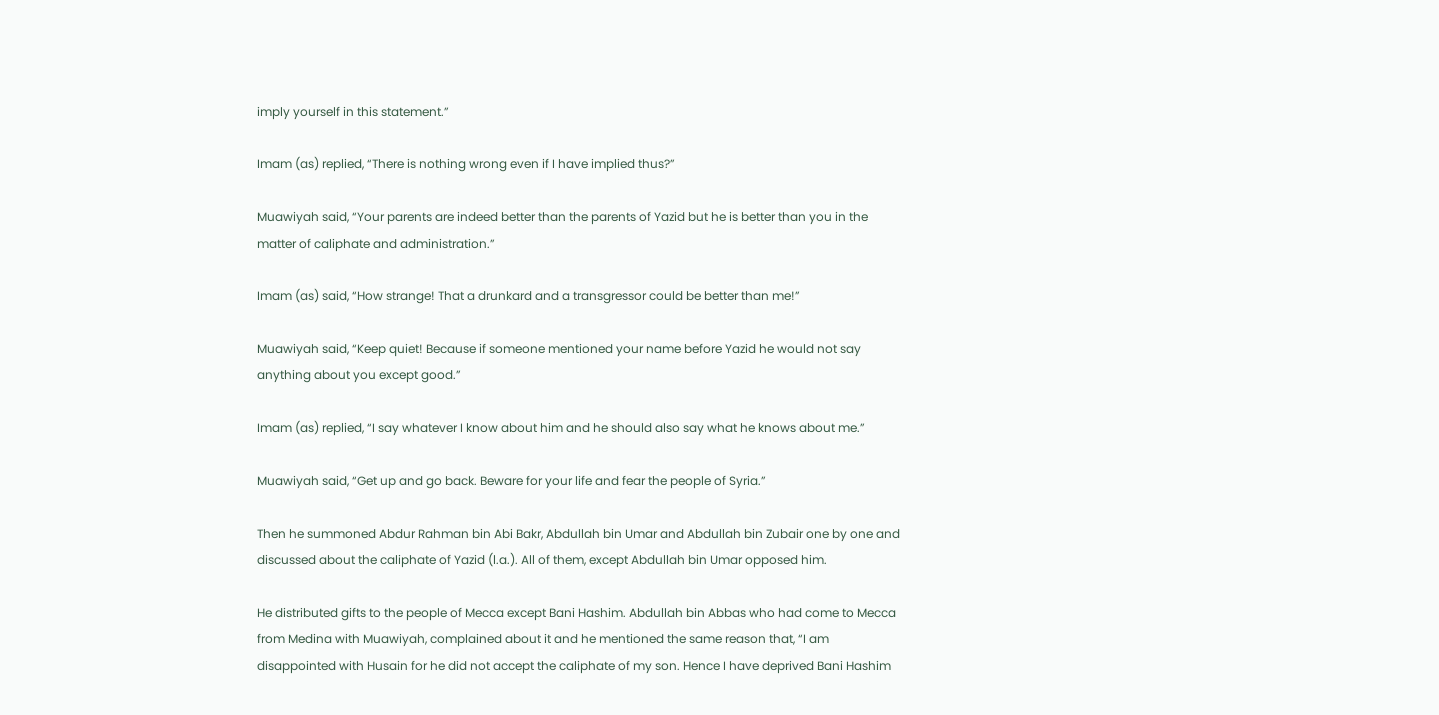imply yourself in this statement.”

Imam (as) replied, “There is nothing wrong even if I have implied thus?”

Muawiyah said, “Your parents are indeed better than the parents of Yazid but he is better than you in the matter of caliphate and administration.”

Imam (as) said, “How strange! That a drunkard and a transgressor could be better than me!”

Muawiyah said, “Keep quiet! Because if someone mentioned your name before Yazid he would not say anything about you except good.”

Imam (as) replied, “I say whatever I know about him and he should also say what he knows about me.”

Muawiyah said, “Get up and go back. Beware for your life and fear the people of Syria.”

Then he summoned Abdur Rahman bin Abi Bakr, Abdullah bin Umar and Abdullah bin Zubair one by one and discussed about the caliphate of Yazid (l.a.). All of them, except Abdullah bin Umar opposed him.

He distributed gifts to the people of Mecca except Bani Hashim. Abdullah bin Abbas who had come to Mecca from Medina with Muawiyah, complained about it and he mentioned the same reason that, “I am disappointed with Husain for he did not accept the caliphate of my son. Hence I have deprived Bani Hashim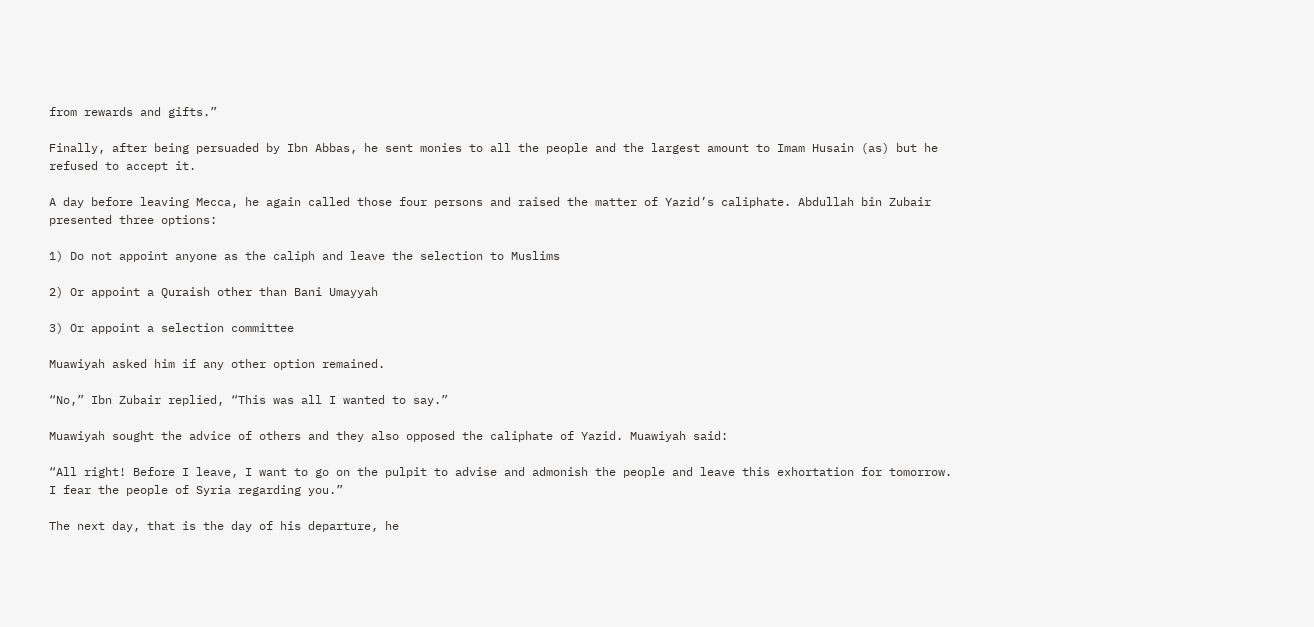from rewards and gifts.”

Finally, after being persuaded by Ibn Abbas, he sent monies to all the people and the largest amount to Imam Husain (as) but he refused to accept it.

A day before leaving Mecca, he again called those four persons and raised the matter of Yazid’s caliphate. Abdullah bin Zubair presented three options:

1) Do not appoint anyone as the caliph and leave the selection to Muslims

2) Or appoint a Quraish other than Bani Umayyah

3) Or appoint a selection committee

Muawiyah asked him if any other option remained.

“No,” Ibn Zubair replied, “This was all I wanted to say.”

Muawiyah sought the advice of others and they also opposed the caliphate of Yazid. Muawiyah said:

“All right! Before I leave, I want to go on the pulpit to advise and admonish the people and leave this exhortation for tomorrow. I fear the people of Syria regarding you.”

The next day, that is the day of his departure, he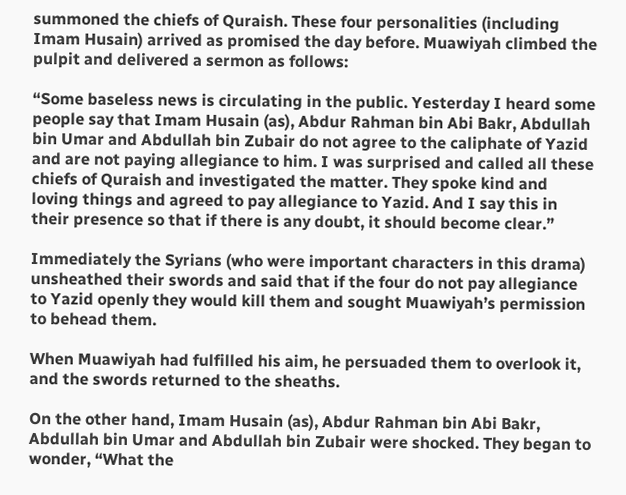summoned the chiefs of Quraish. These four personalities (including Imam Husain) arrived as promised the day before. Muawiyah climbed the pulpit and delivered a sermon as follows:

“Some baseless news is circulating in the public. Yesterday I heard some people say that Imam Husain (as), Abdur Rahman bin Abi Bakr, Abdullah bin Umar and Abdullah bin Zubair do not agree to the caliphate of Yazid and are not paying allegiance to him. I was surprised and called all these chiefs of Quraish and investigated the matter. They spoke kind and loving things and agreed to pay allegiance to Yazid. And I say this in their presence so that if there is any doubt, it should become clear.”

Immediately the Syrians (who were important characters in this drama) unsheathed their swords and said that if the four do not pay allegiance to Yazid openly they would kill them and sought Muawiyah’s permission to behead them.

When Muawiyah had fulfilled his aim, he persuaded them to overlook it, and the swords returned to the sheaths.

On the other hand, Imam Husain (as), Abdur Rahman bin Abi Bakr, Abdullah bin Umar and Abdullah bin Zubair were shocked. They began to wonder, “What the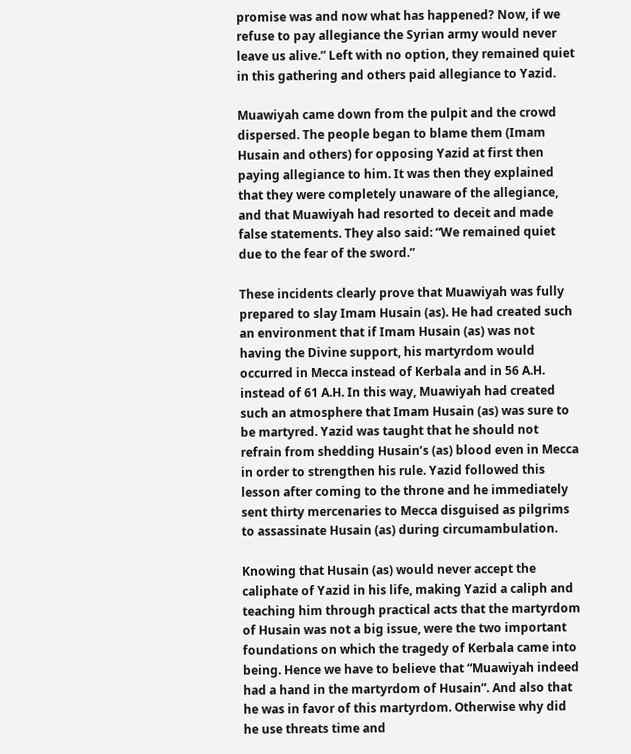promise was and now what has happened? Now, if we refuse to pay allegiance the Syrian army would never leave us alive.” Left with no option, they remained quiet in this gathering and others paid allegiance to Yazid.

Muawiyah came down from the pulpit and the crowd dispersed. The people began to blame them (Imam Husain and others) for opposing Yazid at first then paying allegiance to him. It was then they explained that they were completely unaware of the allegiance, and that Muawiyah had resorted to deceit and made false statements. They also said: “We remained quiet due to the fear of the sword.”

These incidents clearly prove that Muawiyah was fully prepared to slay Imam Husain (as). He had created such an environment that if Imam Husain (as) was not having the Divine support, his martyrdom would occurred in Mecca instead of Kerbala and in 56 A.H. instead of 61 A.H. In this way, Muawiyah had created such an atmosphere that Imam Husain (as) was sure to be martyred. Yazid was taught that he should not refrain from shedding Husain’s (as) blood even in Mecca in order to strengthen his rule. Yazid followed this lesson after coming to the throne and he immediately sent thirty mercenaries to Mecca disguised as pilgrims to assassinate Husain (as) during circumambulation.

Knowing that Husain (as) would never accept the caliphate of Yazid in his life, making Yazid a caliph and teaching him through practical acts that the martyrdom of Husain was not a big issue, were the two important foundations on which the tragedy of Kerbala came into being. Hence we have to believe that “Muawiyah indeed had a hand in the martyrdom of Husain”. And also that he was in favor of this martyrdom. Otherwise why did he use threats time and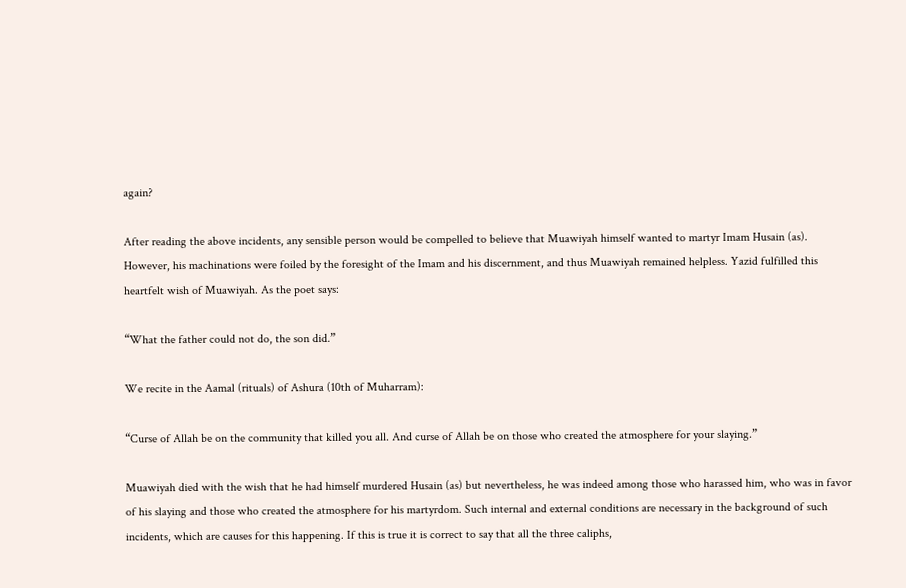again?

After reading the above incidents, any sensible person would be compelled to believe that Muawiyah himself wanted to martyr Imam Husain (as). However, his machinations were foiled by the foresight of the Imam and his discernment, and thus Muawiyah remained helpless. Yazid fulfilled this heartfelt wish of Muawiyah. As the poet says:

“What the father could not do, the son did.”

We recite in the Aamal (rituals) of Ashura (10th of Muharram):

“Curse of Allah be on the community that killed you all. And curse of Allah be on those who created the atmosphere for your slaying.”

Muawiyah died with the wish that he had himself murdered Husain (as) but nevertheless, he was indeed among those who harassed him, who was in favor of his slaying and those who created the atmosphere for his martyrdom. Such internal and external conditions are necessary in the background of such incidents, which are causes for this happening. If this is true it is correct to say that all the three caliphs,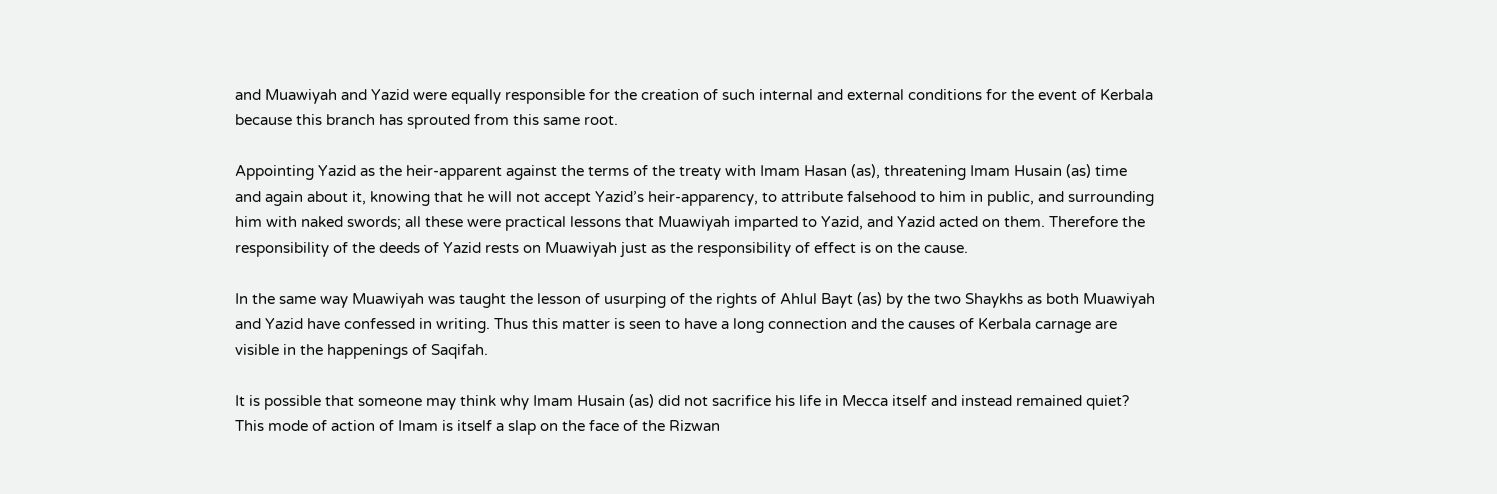and Muawiyah and Yazid were equally responsible for the creation of such internal and external conditions for the event of Kerbala because this branch has sprouted from this same root.

Appointing Yazid as the heir-apparent against the terms of the treaty with Imam Hasan (as), threatening Imam Husain (as) time and again about it, knowing that he will not accept Yazid’s heir-apparency, to attribute falsehood to him in public, and surrounding him with naked swords; all these were practical lessons that Muawiyah imparted to Yazid, and Yazid acted on them. Therefore the responsibility of the deeds of Yazid rests on Muawiyah just as the responsibility of effect is on the cause.

In the same way Muawiyah was taught the lesson of usurping of the rights of Ahlul Bayt (as) by the two Shaykhs as both Muawiyah and Yazid have confessed in writing. Thus this matter is seen to have a long connection and the causes of Kerbala carnage are visible in the happenings of Saqifah.

It is possible that someone may think why Imam Husain (as) did not sacrifice his life in Mecca itself and instead remained quiet? This mode of action of Imam is itself a slap on the face of the Rizwan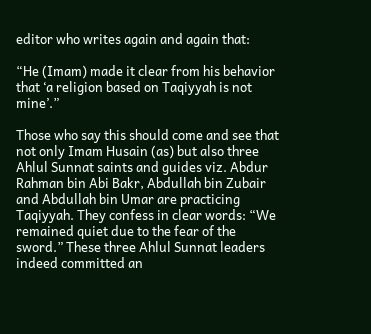editor who writes again and again that:

“He (Imam) made it clear from his behavior that ‘a religion based on Taqiyyah is not mine’.”

Those who say this should come and see that not only Imam Husain (as) but also three Ahlul Sunnat saints and guides viz. Abdur Rahman bin Abi Bakr, Abdullah bin Zubair and Abdullah bin Umar are practicing Taqiyyah. They confess in clear words: “We remained quiet due to the fear of the sword.” These three Ahlul Sunnat leaders indeed committed an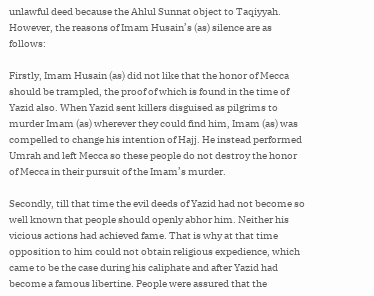unlawful deed because the Ahlul Sunnat object to Taqiyyah. However, the reasons of Imam Husain’s (as) silence are as follows:

Firstly, Imam Husain (as) did not like that the honor of Mecca should be trampled, the proof of which is found in the time of Yazid also. When Yazid sent killers disguised as pilgrims to murder Imam (as) wherever they could find him, Imam (as) was compelled to change his intention of Hajj. He instead performed Umrah and left Mecca so these people do not destroy the honor of Mecca in their pursuit of the Imam’s murder.

Secondly, till that time the evil deeds of Yazid had not become so well known that people should openly abhor him. Neither his vicious actions had achieved fame. That is why at that time opposition to him could not obtain religious expedience, which came to be the case during his caliphate and after Yazid had become a famous libertine. People were assured that the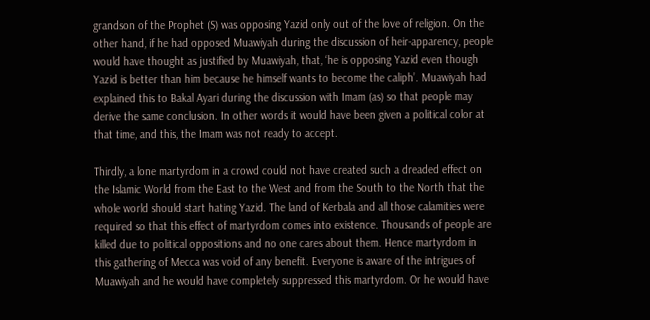grandson of the Prophet (S) was opposing Yazid only out of the love of religion. On the other hand, if he had opposed Muawiyah during the discussion of heir-apparency, people would have thought as justified by Muawiyah, that, ‘he is opposing Yazid even though Yazid is better than him because he himself wants to become the caliph’. Muawiyah had explained this to Bakal Ayari during the discussion with Imam (as) so that people may derive the same conclusion. In other words it would have been given a political color at that time, and this, the Imam was not ready to accept.

Thirdly, a lone martyrdom in a crowd could not have created such a dreaded effect on the Islamic World from the East to the West and from the South to the North that the whole world should start hating Yazid. The land of Kerbala and all those calamities were required so that this effect of martyrdom comes into existence. Thousands of people are killed due to political oppositions and no one cares about them. Hence martyrdom in this gathering of Mecca was void of any benefit. Everyone is aware of the intrigues of Muawiyah and he would have completely suppressed this martyrdom. Or he would have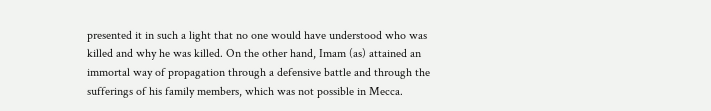presented it in such a light that no one would have understood who was killed and why he was killed. On the other hand, Imam (as) attained an immortal way of propagation through a defensive battle and through the sufferings of his family members, which was not possible in Mecca.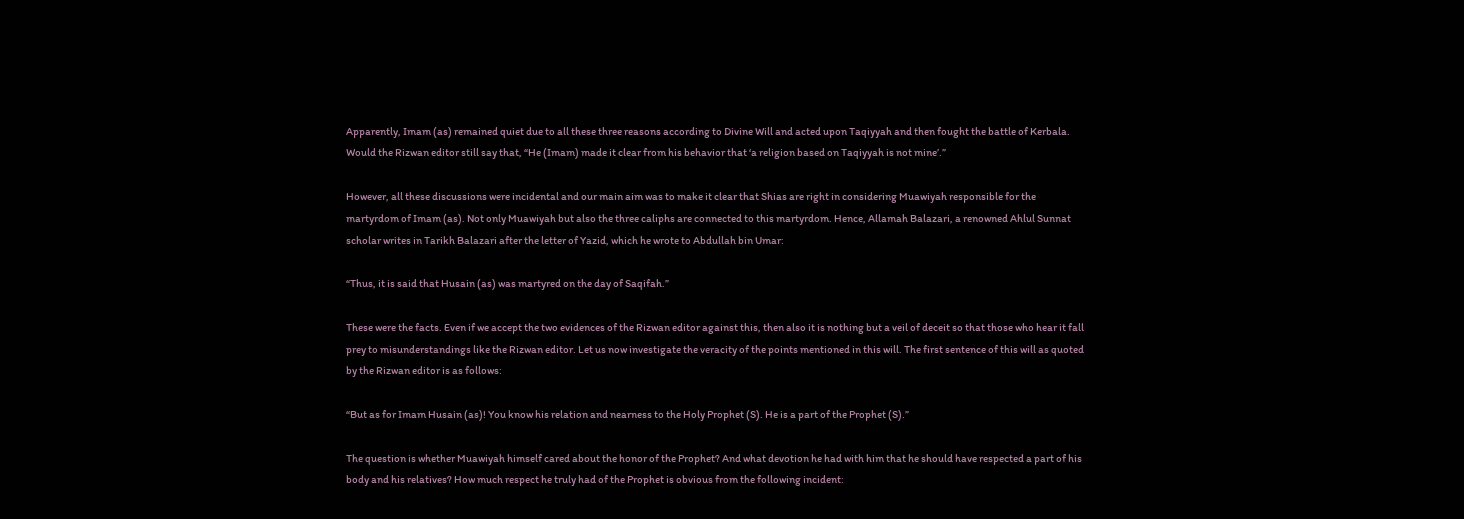Apparently, Imam (as) remained quiet due to all these three reasons according to Divine Will and acted upon Taqiyyah and then fought the battle of Kerbala. Would the Rizwan editor still say that, “He (Imam) made it clear from his behavior that ‘a religion based on Taqiyyah is not mine’.”

However, all these discussions were incidental and our main aim was to make it clear that Shias are right in considering Muawiyah responsible for the martyrdom of Imam (as). Not only Muawiyah but also the three caliphs are connected to this martyrdom. Hence, Allamah Balazari, a renowned Ahlul Sunnat scholar writes in Tarikh Balazari after the letter of Yazid, which he wrote to Abdullah bin Umar:

“Thus, it is said that Husain (as) was martyred on the day of Saqifah.”

These were the facts. Even if we accept the two evidences of the Rizwan editor against this, then also it is nothing but a veil of deceit so that those who hear it fall prey to misunderstandings like the Rizwan editor. Let us now investigate the veracity of the points mentioned in this will. The first sentence of this will as quoted by the Rizwan editor is as follows:

“But as for Imam Husain (as)! You know his relation and nearness to the Holy Prophet (S). He is a part of the Prophet (S).”

The question is whether Muawiyah himself cared about the honor of the Prophet? And what devotion he had with him that he should have respected a part of his body and his relatives? How much respect he truly had of the Prophet is obvious from the following incident: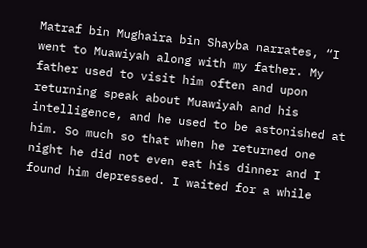Matraf bin Mughaira bin Shayba narrates, “I went to Muawiyah along with my father. My father used to visit him often and upon returning speak about Muawiyah and his intelligence, and he used to be astonished at him. So much so that when he returned one night he did not even eat his dinner and I found him depressed. I waited for a while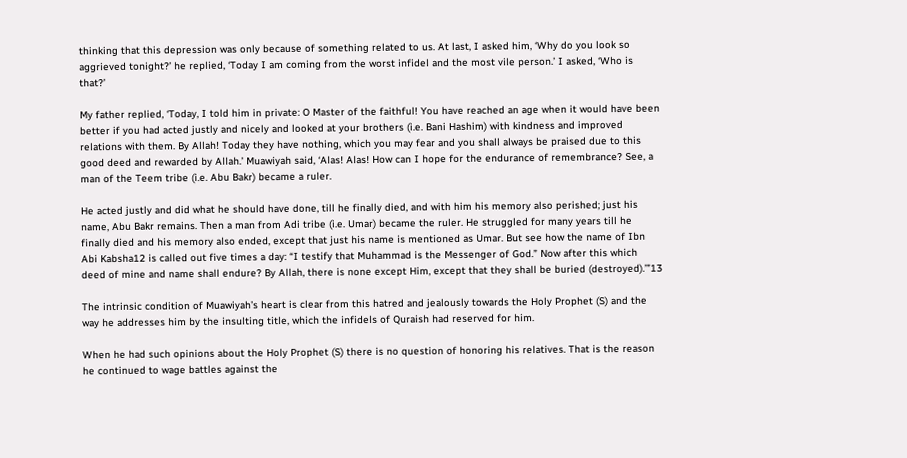thinking that this depression was only because of something related to us. At last, I asked him, ‘Why do you look so aggrieved tonight?’ he replied, ‘Today I am coming from the worst infidel and the most vile person.’ I asked, ‘Who is that?’

My father replied, ‘Today, I told him in private: O Master of the faithful! You have reached an age when it would have been better if you had acted justly and nicely and looked at your brothers (i.e. Bani Hashim) with kindness and improved relations with them. By Allah! Today they have nothing, which you may fear and you shall always be praised due to this good deed and rewarded by Allah.’ Muawiyah said, ‘Alas! Alas! How can I hope for the endurance of remembrance? See, a man of the Teem tribe (i.e. Abu Bakr) became a ruler.

He acted justly and did what he should have done, till he finally died, and with him his memory also perished; just his name, Abu Bakr remains. Then a man from Adi tribe (i.e. Umar) became the ruler. He struggled for many years till he finally died and his memory also ended, except that just his name is mentioned as Umar. But see how the name of Ibn Abi Kabsha12 is called out five times a day: “I testify that Muhammad is the Messenger of God.” Now after this which deed of mine and name shall endure? By Allah, there is none except Him, except that they shall be buried (destroyed).’”13

The intrinsic condition of Muawiyah’s heart is clear from this hatred and jealously towards the Holy Prophet (S) and the way he addresses him by the insulting title, which the infidels of Quraish had reserved for him.

When he had such opinions about the Holy Prophet (S) there is no question of honoring his relatives. That is the reason he continued to wage battles against the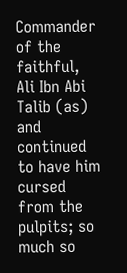Commander of the faithful, Ali Ibn Abi Talib (as) and continued to have him cursed from the pulpits; so much so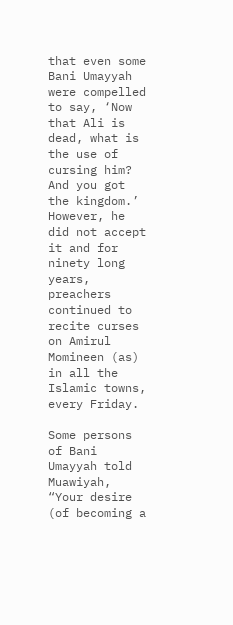that even some Bani Umayyah were compelled to say, ‘Now that Ali is dead, what is the use of cursing him? And you got the kingdom.’ However, he did not accept it and for ninety long years, preachers continued to recite curses on Amirul Momineen (as) in all the Islamic towns, every Friday.

Some persons of Bani Umayyah told Muawiyah, “Your desire (of becoming a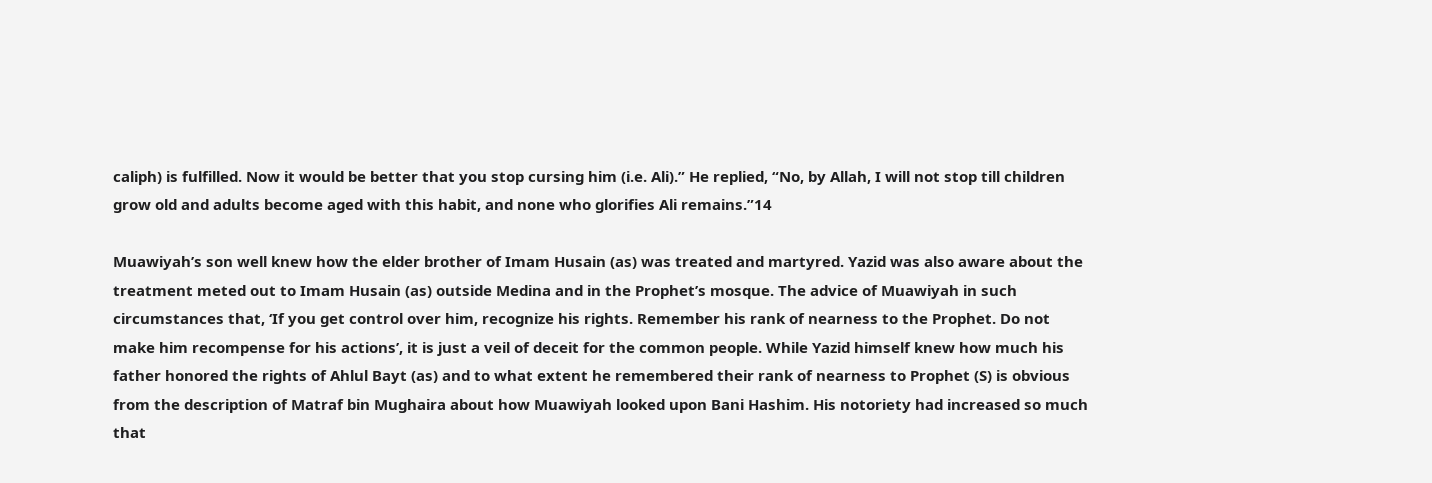caliph) is fulfilled. Now it would be better that you stop cursing him (i.e. Ali).” He replied, “No, by Allah, I will not stop till children grow old and adults become aged with this habit, and none who glorifies Ali remains.”14

Muawiyah’s son well knew how the elder brother of Imam Husain (as) was treated and martyred. Yazid was also aware about the treatment meted out to Imam Husain (as) outside Medina and in the Prophet’s mosque. The advice of Muawiyah in such circumstances that, ‘If you get control over him, recognize his rights. Remember his rank of nearness to the Prophet. Do not make him recompense for his actions’, it is just a veil of deceit for the common people. While Yazid himself knew how much his father honored the rights of Ahlul Bayt (as) and to what extent he remembered their rank of nearness to Prophet (S) is obvious from the description of Matraf bin Mughaira about how Muawiyah looked upon Bani Hashim. His notoriety had increased so much that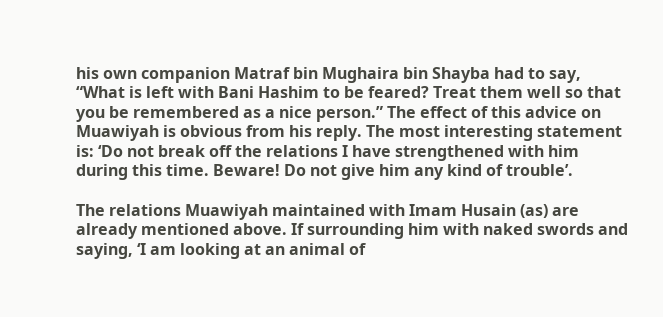his own companion Matraf bin Mughaira bin Shayba had to say, “What is left with Bani Hashim to be feared? Treat them well so that you be remembered as a nice person.” The effect of this advice on Muawiyah is obvious from his reply. The most interesting statement is: ‘Do not break off the relations I have strengthened with him during this time. Beware! Do not give him any kind of trouble’.

The relations Muawiyah maintained with Imam Husain (as) are already mentioned above. If surrounding him with naked swords and saying, ‘I am looking at an animal of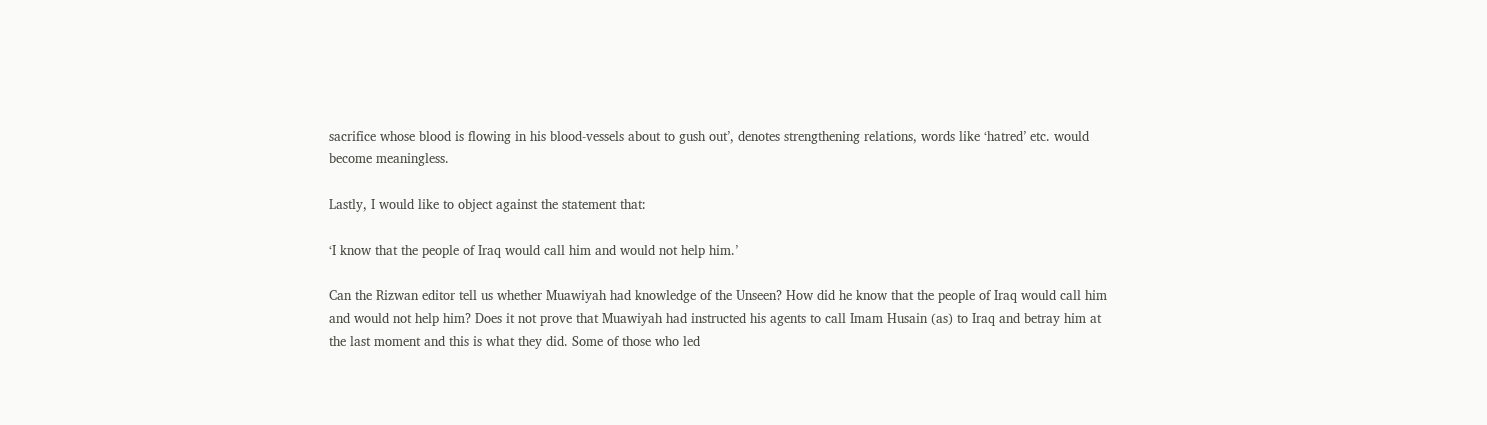sacrifice whose blood is flowing in his blood-vessels about to gush out’, denotes strengthening relations, words like ‘hatred’ etc. would become meaningless.

Lastly, I would like to object against the statement that:

‘I know that the people of Iraq would call him and would not help him.’

Can the Rizwan editor tell us whether Muawiyah had knowledge of the Unseen? How did he know that the people of Iraq would call him and would not help him? Does it not prove that Muawiyah had instructed his agents to call Imam Husain (as) to Iraq and betray him at the last moment and this is what they did. Some of those who led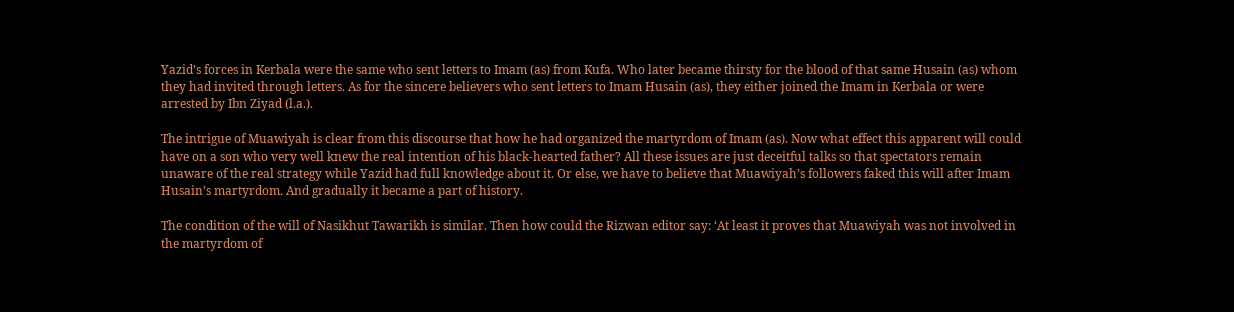Yazid’s forces in Kerbala were the same who sent letters to Imam (as) from Kufa. Who later became thirsty for the blood of that same Husain (as) whom they had invited through letters. As for the sincere believers who sent letters to Imam Husain (as), they either joined the Imam in Kerbala or were arrested by Ibn Ziyad (l.a.).

The intrigue of Muawiyah is clear from this discourse that how he had organized the martyrdom of Imam (as). Now what effect this apparent will could have on a son who very well knew the real intention of his black-hearted father? All these issues are just deceitful talks so that spectators remain unaware of the real strategy while Yazid had full knowledge about it. Or else, we have to believe that Muawiyah’s followers faked this will after Imam Husain’s martyrdom. And gradually it became a part of history.

The condition of the will of Nasikhut Tawarikh is similar. Then how could the Rizwan editor say: ‘At least it proves that Muawiyah was not involved in the martyrdom of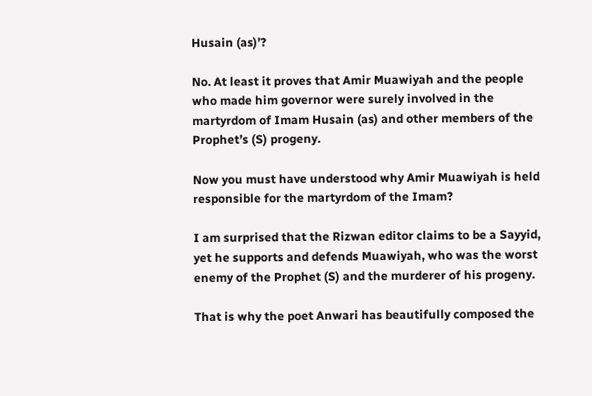Husain (as)’?

No. At least it proves that Amir Muawiyah and the people who made him governor were surely involved in the martyrdom of Imam Husain (as) and other members of the Prophet’s (S) progeny.

Now you must have understood why Amir Muawiyah is held responsible for the martyrdom of the Imam?

I am surprised that the Rizwan editor claims to be a Sayyid, yet he supports and defends Muawiyah, who was the worst enemy of the Prophet (S) and the murderer of his progeny.

That is why the poet Anwari has beautifully composed the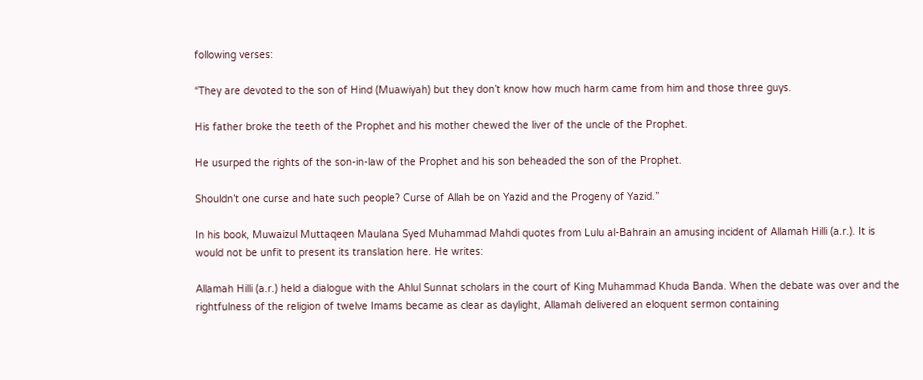following verses:

“They are devoted to the son of Hind (Muawiyah) but they don’t know how much harm came from him and those three guys.

His father broke the teeth of the Prophet and his mother chewed the liver of the uncle of the Prophet.

He usurped the rights of the son-in-law of the Prophet and his son beheaded the son of the Prophet.

Shouldn’t one curse and hate such people? Curse of Allah be on Yazid and the Progeny of Yazid.”

In his book, Muwaizul Muttaqeen Maulana Syed Muhammad Mahdi quotes from Lulu al-Bahrain an amusing incident of Allamah Hilli (a.r.). It is would not be unfit to present its translation here. He writes:

Allamah Hilli (a.r.) held a dialogue with the Ahlul Sunnat scholars in the court of King Muhammad Khuda Banda. When the debate was over and the rightfulness of the religion of twelve Imams became as clear as daylight, Allamah delivered an eloquent sermon containing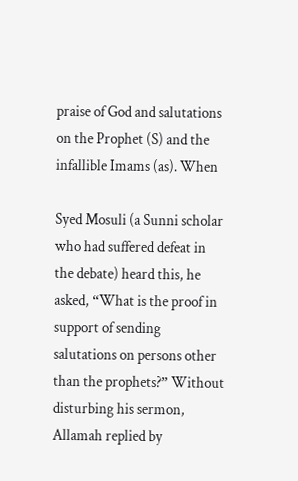praise of God and salutations on the Prophet (S) and the infallible Imams (as). When

Syed Mosuli (a Sunni scholar who had suffered defeat in the debate) heard this, he asked, “What is the proof in support of sending salutations on persons other than the prophets?” Without disturbing his sermon, Allamah replied by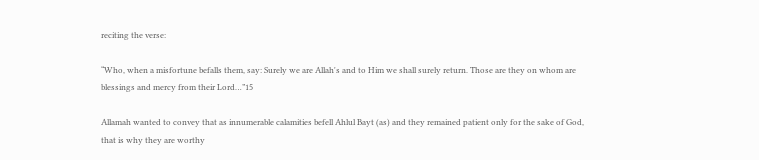reciting the verse:

“Who, when a misfortune befalls them, say: Surely we are Allah's and to Him we shall surely return. Those are they on whom are blessings and mercy from their Lord…”15

Allamah wanted to convey that as innumerable calamities befell Ahlul Bayt (as) and they remained patient only for the sake of God, that is why they are worthy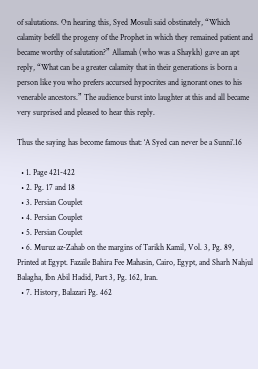of salutations. On hearing this, Syed Mosuli said obstinately, “Which calamity befell the progeny of the Prophet in which they remained patient and became worthy of salutation?” Allamah (who was a Shaykh) gave an apt reply, “What can be a greater calamity that in their generations is born a person like you who prefers accursed hypocrites and ignorant ones to his venerable ancestors.” The audience burst into laughter at this and all became very surprised and pleased to hear this reply.

Thus the saying has become famous that: ‘A Syed can never be a Sunni’.16

  • 1. Page 421-422
  • 2. Pg. 17 and 18
  • 3. Persian Couplet
  • 4. Persian Couplet
  • 5. Persian Couplet
  • 6. Muruz az-Zahab on the margins of Tarikh Kamil, Vol. 3, Pg. 89, Printed at Egypt. Fazaile Bahira Fee Mahasin, Cairo, Egypt, and Sharh Nahjul Balagha, Ibn Abil Hadid, Part 3, Pg. 162, Iran.
  • 7. History, Balazari Pg. 462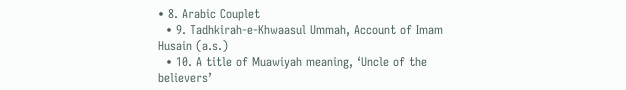• 8. Arabic Couplet
  • 9. Tadhkirah-e-Khwaasul Ummah, Account of Imam Husain (a.s.)
  • 10. A title of Muawiyah meaning, ‘Uncle of the believers’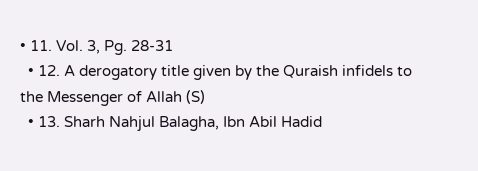• 11. Vol. 3, Pg. 28-31
  • 12. A derogatory title given by the Quraish infidels to the Messenger of Allah (S)
  • 13. Sharh Nahjul Balagha, Ibn Abil Hadid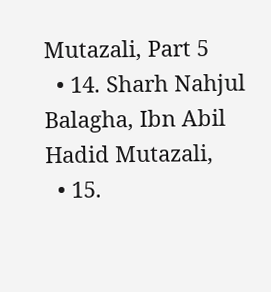Mutazali, Part 5
  • 14. Sharh Nahjul Balagha, Ibn Abil Hadid Mutazali,
  • 15.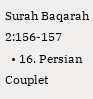Surah Baqarah 2:156-157
  • 16. Persian Couplet